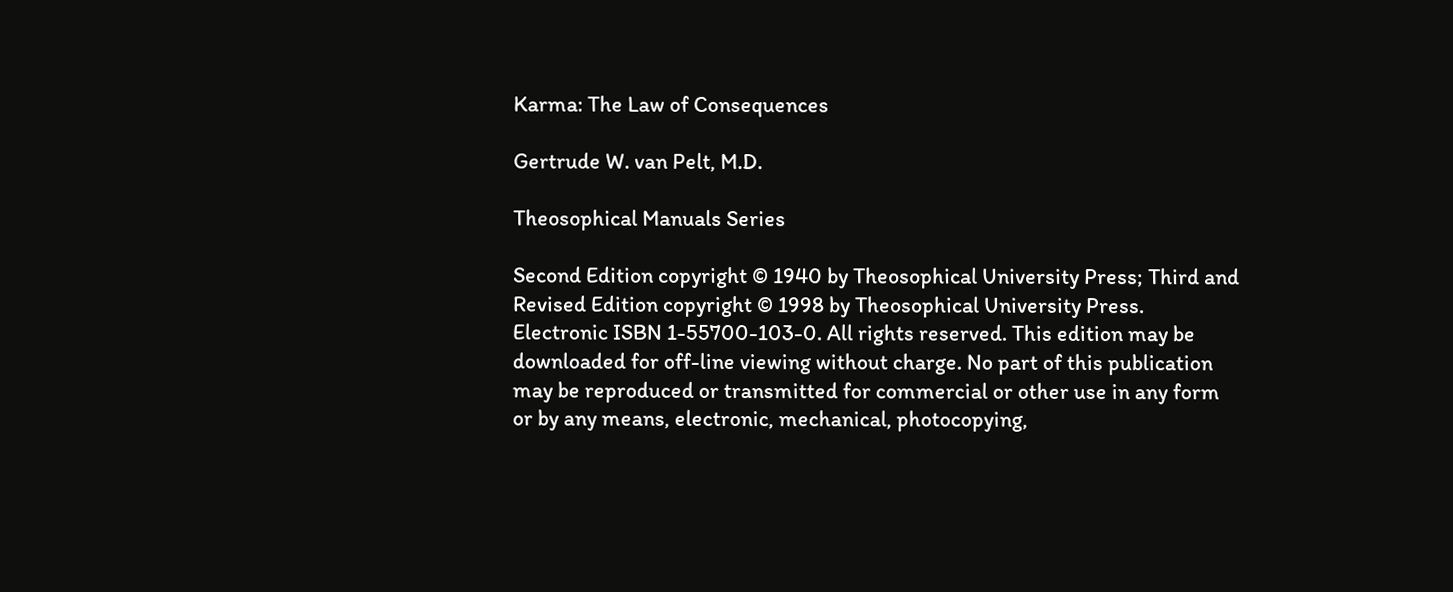Karma: The Law of Consequences

Gertrude W. van Pelt, M.D.

Theosophical Manuals Series

Second Edition copyright © 1940 by Theosophical University Press; Third and Revised Edition copyright © 1998 by Theosophical University Press. Electronic ISBN 1-55700-103-0. All rights reserved. This edition may be downloaded for off-line viewing without charge. No part of this publication may be reproduced or transmitted for commercial or other use in any form or by any means, electronic, mechanical, photocopying,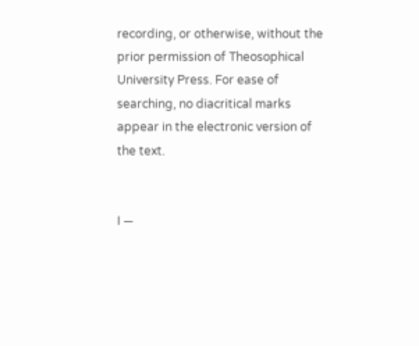recording, or otherwise, without the prior permission of Theosophical University Press. For ease of searching, no diacritical marks appear in the electronic version of the text.


I —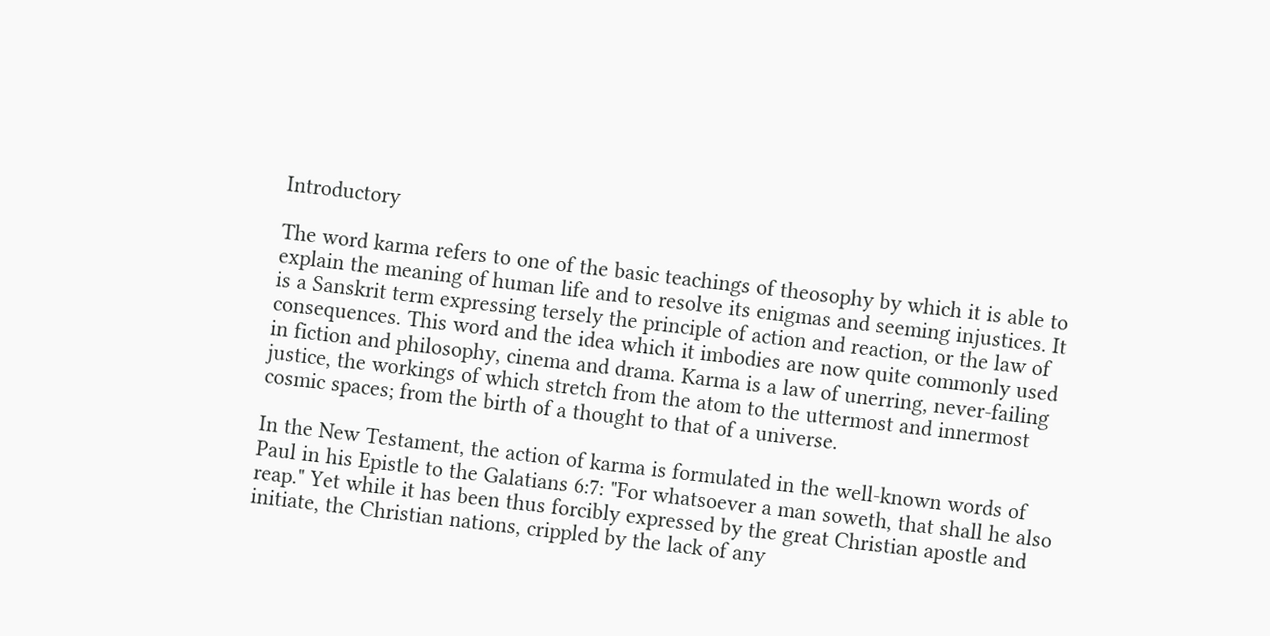Introductory

The word karma refers to one of the basic teachings of theosophy by which it is able to explain the meaning of human life and to resolve its enigmas and seeming injustices. It is a Sanskrit term expressing tersely the principle of action and reaction, or the law of consequences. This word and the idea which it imbodies are now quite commonly used in fiction and philosophy, cinema and drama. Karma is a law of unerring, never-failing justice, the workings of which stretch from the atom to the uttermost and innermost cosmic spaces; from the birth of a thought to that of a universe.

In the New Testament, the action of karma is formulated in the well-known words of Paul in his Epistle to the Galatians 6:7: "For whatsoever a man soweth, that shall he also reap." Yet while it has been thus forcibly expressed by the great Christian apostle and initiate, the Christian nations, crippled by the lack of any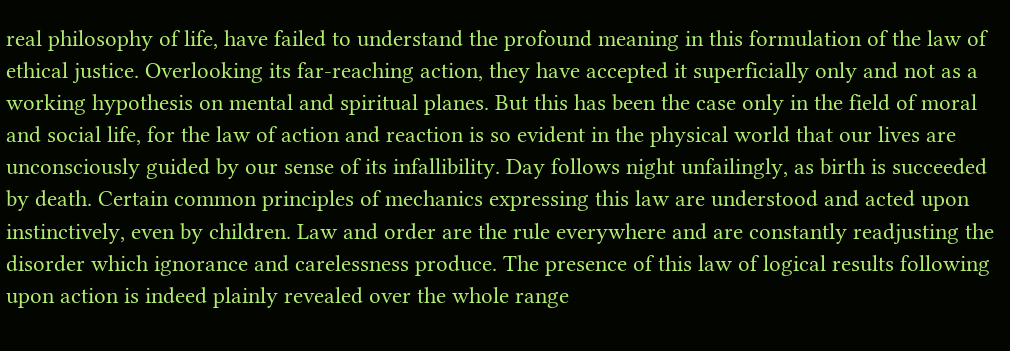real philosophy of life, have failed to understand the profound meaning in this formulation of the law of ethical justice. Overlooking its far-reaching action, they have accepted it superficially only and not as a working hypothesis on mental and spiritual planes. But this has been the case only in the field of moral and social life, for the law of action and reaction is so evident in the physical world that our lives are unconsciously guided by our sense of its infallibility. Day follows night unfailingly, as birth is succeeded by death. Certain common principles of mechanics expressing this law are understood and acted upon instinctively, even by children. Law and order are the rule everywhere and are constantly readjusting the disorder which ignorance and carelessness produce. The presence of this law of logical results following upon action is indeed plainly revealed over the whole range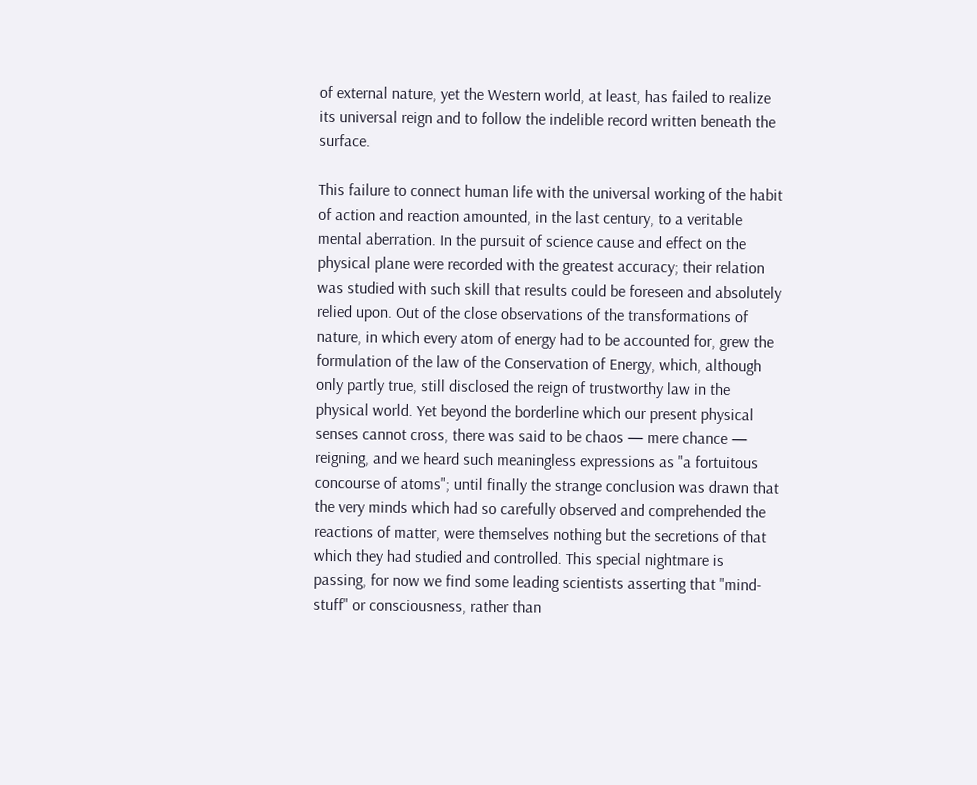of external nature, yet the Western world, at least, has failed to realize its universal reign and to follow the indelible record written beneath the surface.

This failure to connect human life with the universal working of the habit of action and reaction amounted, in the last century, to a veritable mental aberration. In the pursuit of science cause and effect on the physical plane were recorded with the greatest accuracy; their relation was studied with such skill that results could be foreseen and absolutely relied upon. Out of the close observations of the transformations of nature, in which every atom of energy had to be accounted for, grew the formulation of the law of the Conservation of Energy, which, although only partly true, still disclosed the reign of trustworthy law in the physical world. Yet beyond the borderline which our present physical senses cannot cross, there was said to be chaos — mere chance — reigning, and we heard such meaningless expressions as "a fortuitous concourse of atoms"; until finally the strange conclusion was drawn that the very minds which had so carefully observed and comprehended the reactions of matter, were themselves nothing but the secretions of that which they had studied and controlled. This special nightmare is passing, for now we find some leading scientists asserting that "mind-stuff" or consciousness, rather than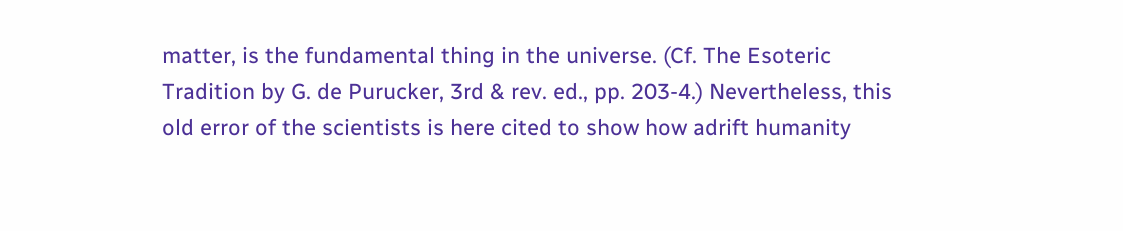matter, is the fundamental thing in the universe. (Cf. The Esoteric Tradition by G. de Purucker, 3rd & rev. ed., pp. 203-4.) Nevertheless, this old error of the scientists is here cited to show how adrift humanity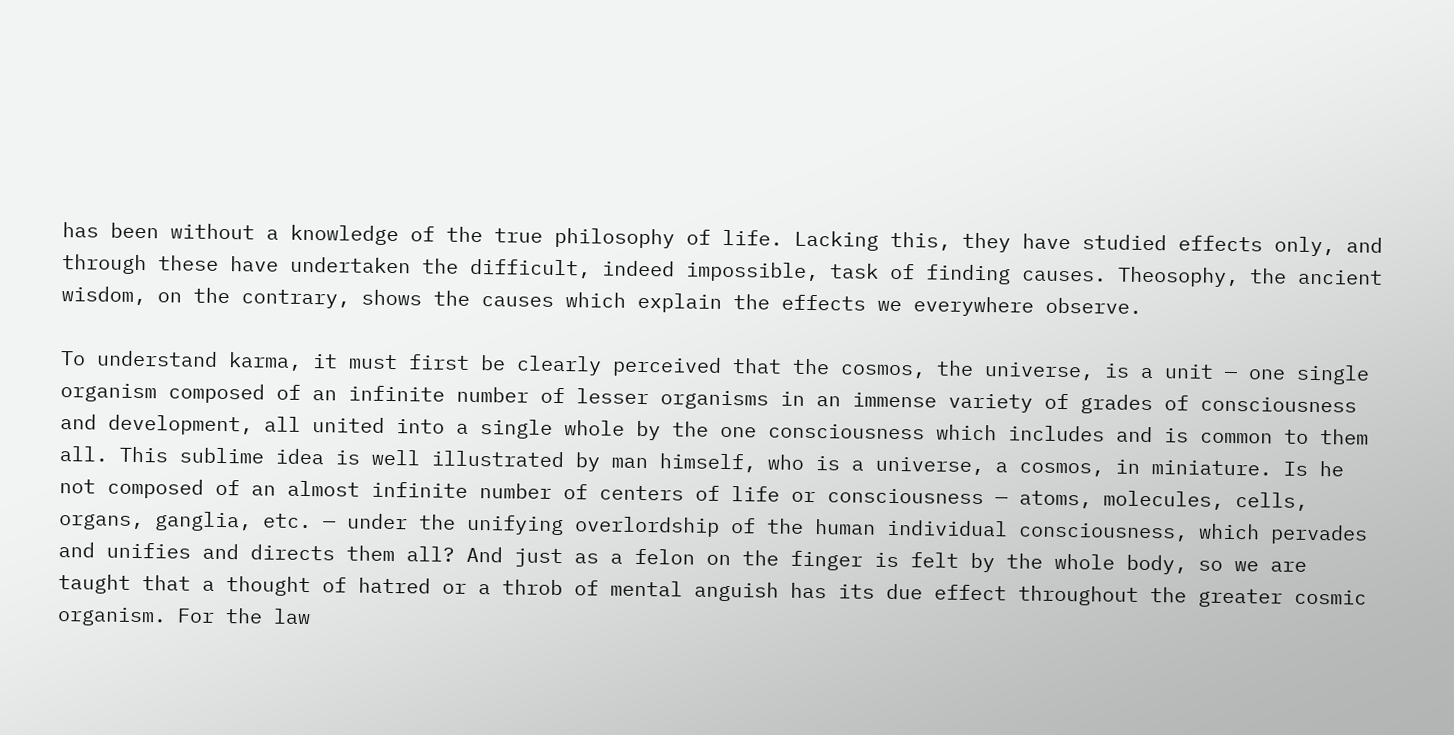has been without a knowledge of the true philosophy of life. Lacking this, they have studied effects only, and through these have undertaken the difficult, indeed impossible, task of finding causes. Theosophy, the ancient wisdom, on the contrary, shows the causes which explain the effects we everywhere observe.

To understand karma, it must first be clearly perceived that the cosmos, the universe, is a unit — one single organism composed of an infinite number of lesser organisms in an immense variety of grades of consciousness and development, all united into a single whole by the one consciousness which includes and is common to them all. This sublime idea is well illustrated by man himself, who is a universe, a cosmos, in miniature. Is he not composed of an almost infinite number of centers of life or consciousness — atoms, molecules, cells, organs, ganglia, etc. — under the unifying overlordship of the human individual consciousness, which pervades and unifies and directs them all? And just as a felon on the finger is felt by the whole body, so we are taught that a thought of hatred or a throb of mental anguish has its due effect throughout the greater cosmic organism. For the law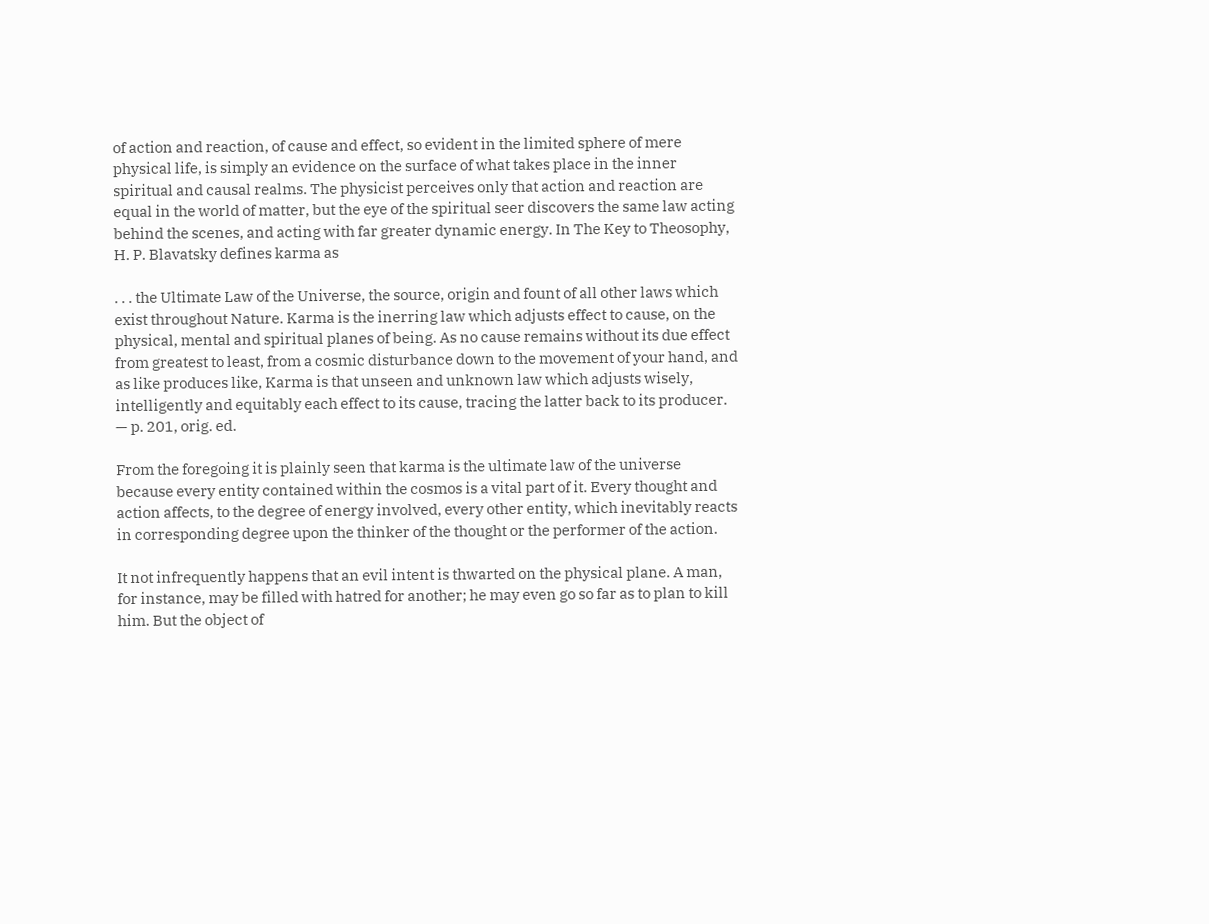of action and reaction, of cause and effect, so evident in the limited sphere of mere physical life, is simply an evidence on the surface of what takes place in the inner spiritual and causal realms. The physicist perceives only that action and reaction are equal in the world of matter, but the eye of the spiritual seer discovers the same law acting behind the scenes, and acting with far greater dynamic energy. In The Key to Theosophy, H. P. Blavatsky defines karma as

. . . the Ultimate Law of the Universe, the source, origin and fount of all other laws which exist throughout Nature. Karma is the inerring law which adjusts effect to cause, on the physical, mental and spiritual planes of being. As no cause remains without its due effect from greatest to least, from a cosmic disturbance down to the movement of your hand, and as like produces like, Karma is that unseen and unknown law which adjusts wisely, intelligently and equitably each effect to its cause, tracing the latter back to its producer. — p. 201, orig. ed.

From the foregoing it is plainly seen that karma is the ultimate law of the universe because every entity contained within the cosmos is a vital part of it. Every thought and action affects, to the degree of energy involved, every other entity, which inevitably reacts in corresponding degree upon the thinker of the thought or the performer of the action.

It not infrequently happens that an evil intent is thwarted on the physical plane. A man, for instance, may be filled with hatred for another; he may even go so far as to plan to kill him. But the object of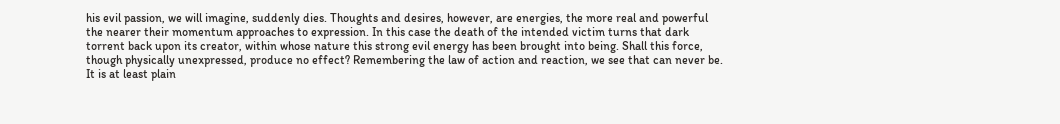his evil passion, we will imagine, suddenly dies. Thoughts and desires, however, are energies, the more real and powerful the nearer their momentum approaches to expression. In this case the death of the intended victim turns that dark torrent back upon its creator, within whose nature this strong evil energy has been brought into being. Shall this force, though physically unexpressed, produce no effect? Remembering the law of action and reaction, we see that can never be. It is at least plain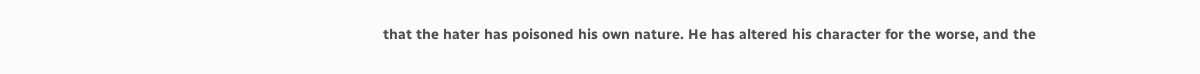that the hater has poisoned his own nature. He has altered his character for the worse, and the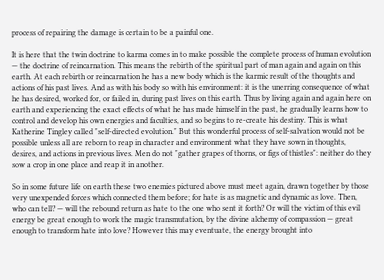process of repairing the damage is certain to be a painful one.

It is here that the twin doctrine to karma comes in to make possible the complete process of human evolution — the doctrine of reincarnation. This means the rebirth of the spiritual part of man again and again on this earth. At each rebirth or reincarnation he has a new body which is the karmic result of the thoughts and actions of his past lives. And as with his body so with his environment: it is the unerring consequence of what he has desired, worked for, or failed in, during past lives on this earth. Thus by living again and again here on earth and experiencing the exact effects of what he has made himself in the past, he gradually learns how to control and develop his own energies and faculties, and so begins to re-create his destiny. This is what Katherine Tingley called "self-directed evolution." But this wonderful process of self-salvation would not be possible unless all are reborn to reap in character and environment what they have sown in thoughts, desires, and actions in previous lives. Men do not "gather grapes of thorns, or figs of thistles": neither do they sow a crop in one place and reap it in another.

So in some future life on earth these two enemies pictured above must meet again, drawn together by those very unexpended forces which connected them before; for hate is as magnetic and dynamic as love. Then, who can tell? — will the rebound return as hate to the one who sent it forth? Or will the victim of this evil energy be great enough to work the magic transmutation, by the divine alchemy of compassion — great enough to transform hate into love? However this may eventuate, the energy brought into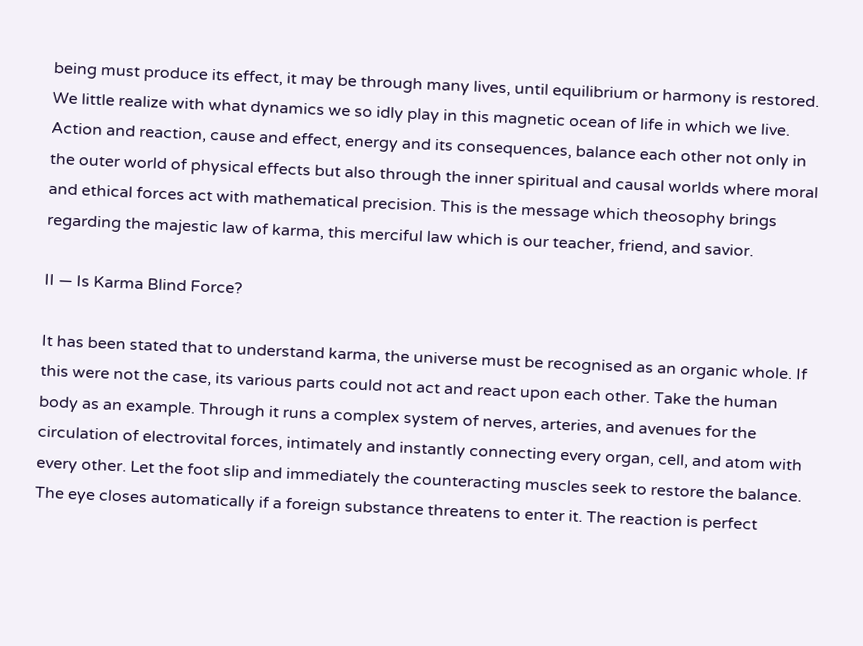being must produce its effect, it may be through many lives, until equilibrium or harmony is restored. We little realize with what dynamics we so idly play in this magnetic ocean of life in which we live. Action and reaction, cause and effect, energy and its consequences, balance each other not only in the outer world of physical effects but also through the inner spiritual and causal worlds where moral and ethical forces act with mathematical precision. This is the message which theosophy brings regarding the majestic law of karma, this merciful law which is our teacher, friend, and savior.

II — Is Karma Blind Force?

It has been stated that to understand karma, the universe must be recognised as an organic whole. If this were not the case, its various parts could not act and react upon each other. Take the human body as an example. Through it runs a complex system of nerves, arteries, and avenues for the circulation of electrovital forces, intimately and instantly connecting every organ, cell, and atom with every other. Let the foot slip and immediately the counteracting muscles seek to restore the balance. The eye closes automatically if a foreign substance threatens to enter it. The reaction is perfect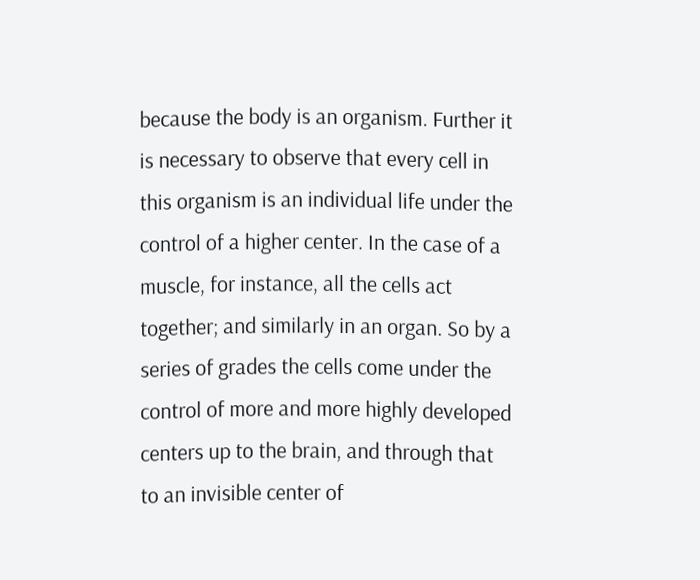because the body is an organism. Further it is necessary to observe that every cell in this organism is an individual life under the control of a higher center. In the case of a muscle, for instance, all the cells act together; and similarly in an organ. So by a series of grades the cells come under the control of more and more highly developed centers up to the brain, and through that to an invisible center of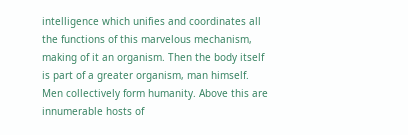intelligence which unifies and coordinates all the functions of this marvelous mechanism, making of it an organism. Then the body itself is part of a greater organism, man himself. Men collectively form humanity. Above this are innumerable hosts of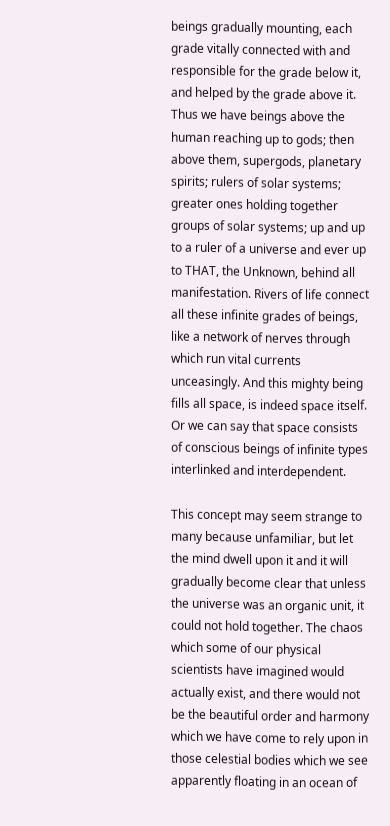beings gradually mounting, each grade vitally connected with and responsible for the grade below it, and helped by the grade above it. Thus we have beings above the human reaching up to gods; then above them, supergods, planetary spirits; rulers of solar systems; greater ones holding together groups of solar systems; up and up to a ruler of a universe and ever up to THAT, the Unknown, behind all manifestation. Rivers of life connect all these infinite grades of beings, like a network of nerves through which run vital currents unceasingly. And this mighty being fills all space, is indeed space itself. Or we can say that space consists of conscious beings of infinite types interlinked and interdependent.

This concept may seem strange to many because unfamiliar, but let the mind dwell upon it and it will gradually become clear that unless the universe was an organic unit, it could not hold together. The chaos which some of our physical scientists have imagined would actually exist, and there would not be the beautiful order and harmony which we have come to rely upon in those celestial bodies which we see apparently floating in an ocean of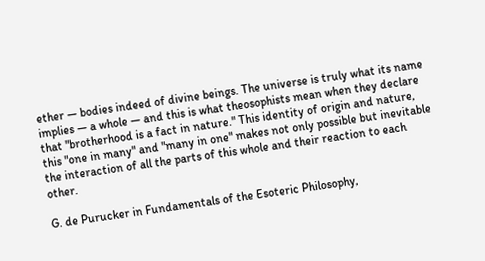ether — bodies indeed of divine beings. The universe is truly what its name implies — a whole — and this is what theosophists mean when they declare that "brotherhood is a fact in nature." This identity of origin and nature, this "one in many" and "many in one" makes not only possible but inevitable the interaction of all the parts of this whole and their reaction to each other.

G. de Purucker in Fundamentals of the Esoteric Philosophy,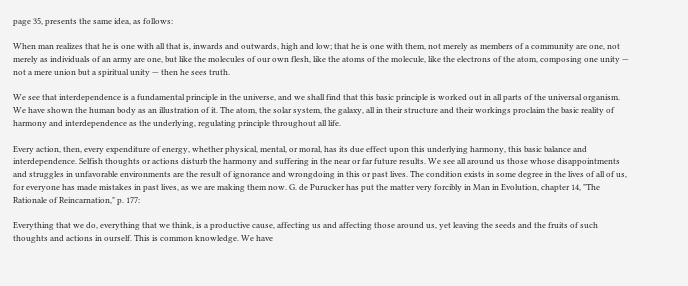page 35, presents the same idea, as follows:

When man realizes that he is one with all that is, inwards and outwards, high and low; that he is one with them, not merely as members of a community are one, not merely as individuals of an army are one, but like the molecules of our own flesh, like the atoms of the molecule, like the electrons of the atom, composing one unity — not a mere union but a spiritual unity — then he sees truth.

We see that interdependence is a fundamental principle in the universe, and we shall find that this basic principle is worked out in all parts of the universal organism. We have shown the human body as an illustration of it. The atom, the solar system, the galaxy, all in their structure and their workings proclaim the basic reality of harmony and interdependence as the underlying, regulating principle throughout all life.

Every action, then, every expenditure of energy, whether physical, mental, or moral, has its due effect upon this underlying harmony, this basic balance and interdependence. Selfish thoughts or actions disturb the harmony and suffering in the near or far future results. We see all around us those whose disappointments and struggles in unfavorable environments are the result of ignorance and wrongdoing in this or past lives. The condition exists in some degree in the lives of all of us, for everyone has made mistakes in past lives, as we are making them now. G. de Purucker has put the matter very forcibly in Man in Evolution, chapter 14, "The Rationale of Reincarnation," p. 177:

Everything that we do, everything that we think, is a productive cause, affecting us and affecting those around us, yet leaving the seeds and the fruits of such thoughts and actions in ourself. This is common knowledge. We have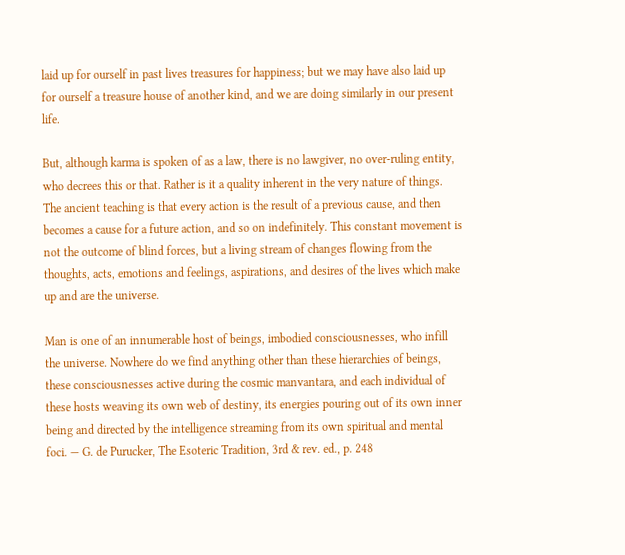laid up for ourself in past lives treasures for happiness; but we may have also laid up for ourself a treasure house of another kind, and we are doing similarly in our present life.

But, although karma is spoken of as a law, there is no lawgiver, no over-ruling entity, who decrees this or that. Rather is it a quality inherent in the very nature of things. The ancient teaching is that every action is the result of a previous cause, and then becomes a cause for a future action, and so on indefinitely. This constant movement is not the outcome of blind forces, but a living stream of changes flowing from the thoughts, acts, emotions and feelings, aspirations, and desires of the lives which make up and are the universe.

Man is one of an innumerable host of beings, imbodied consciousnesses, who infill the universe. Nowhere do we find anything other than these hierarchies of beings, these consciousnesses active during the cosmic manvantara, and each individual of these hosts weaving its own web of destiny, its energies pouring out of its own inner being and directed by the intelligence streaming from its own spiritual and mental foci. — G. de Purucker, The Esoteric Tradition, 3rd & rev. ed., p. 248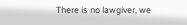There is no lawgiver, we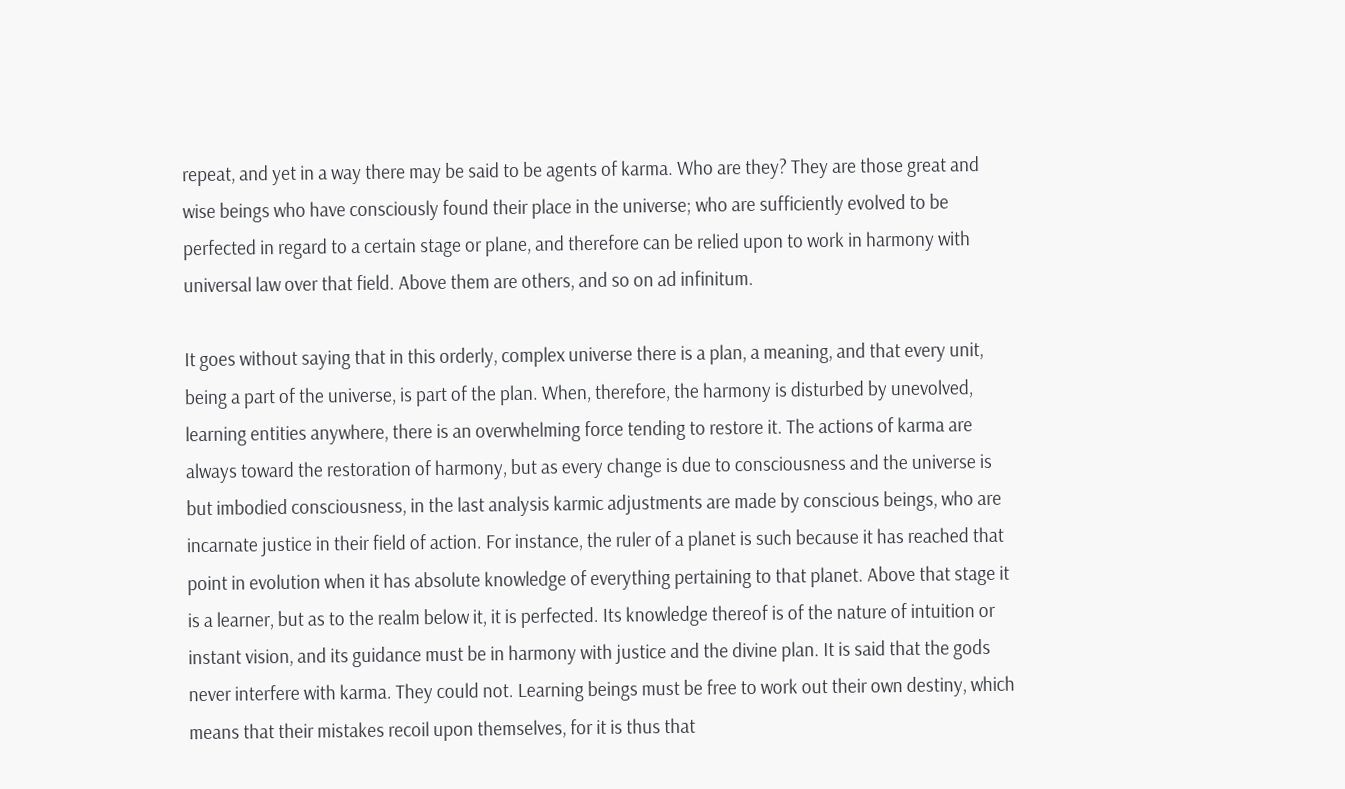repeat, and yet in a way there may be said to be agents of karma. Who are they? They are those great and wise beings who have consciously found their place in the universe; who are sufficiently evolved to be perfected in regard to a certain stage or plane, and therefore can be relied upon to work in harmony with universal law over that field. Above them are others, and so on ad infinitum.

It goes without saying that in this orderly, complex universe there is a plan, a meaning, and that every unit, being a part of the universe, is part of the plan. When, therefore, the harmony is disturbed by unevolved, learning entities anywhere, there is an overwhelming force tending to restore it. The actions of karma are always toward the restoration of harmony, but as every change is due to consciousness and the universe is but imbodied consciousness, in the last analysis karmic adjustments are made by conscious beings, who are incarnate justice in their field of action. For instance, the ruler of a planet is such because it has reached that point in evolution when it has absolute knowledge of everything pertaining to that planet. Above that stage it is a learner, but as to the realm below it, it is perfected. Its knowledge thereof is of the nature of intuition or instant vision, and its guidance must be in harmony with justice and the divine plan. It is said that the gods never interfere with karma. They could not. Learning beings must be free to work out their own destiny, which means that their mistakes recoil upon themselves, for it is thus that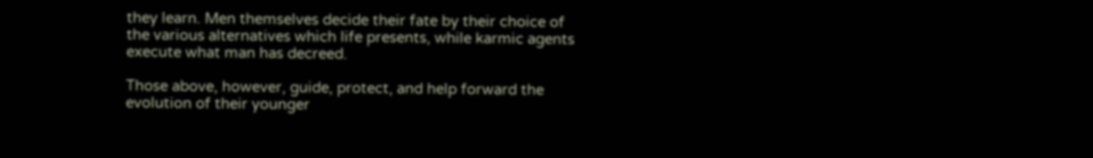they learn. Men themselves decide their fate by their choice of the various alternatives which life presents, while karmic agents execute what man has decreed.

Those above, however, guide, protect, and help forward the evolution of their younger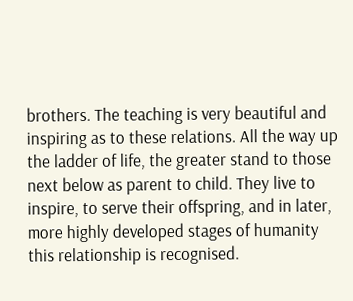brothers. The teaching is very beautiful and inspiring as to these relations. All the way up the ladder of life, the greater stand to those next below as parent to child. They live to inspire, to serve their offspring, and in later, more highly developed stages of humanity this relationship is recognised.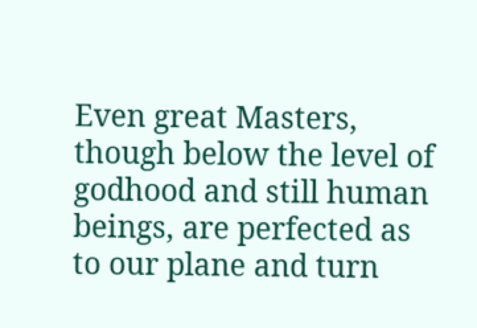Even great Masters, though below the level of godhood and still human beings, are perfected as to our plane and turn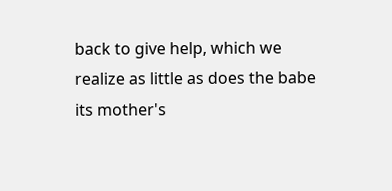back to give help, which we realize as little as does the babe its mother's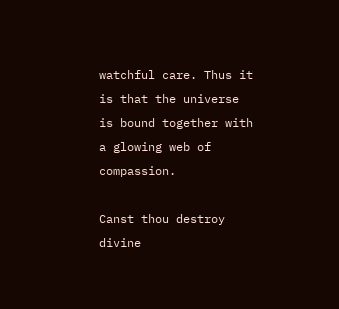watchful care. Thus it is that the universe is bound together with a glowing web of compassion.

Canst thou destroy divine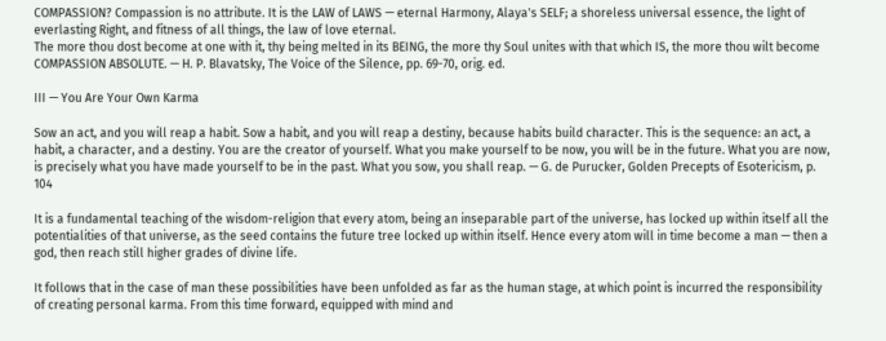COMPASSION? Compassion is no attribute. It is the LAW of LAWS — eternal Harmony, Alaya's SELF; a shoreless universal essence, the light of everlasting Right, and fitness of all things, the law of love eternal.
The more thou dost become at one with it, thy being melted in its BEING, the more thy Soul unites with that which IS, the more thou wilt become COMPASSION ABSOLUTE. — H. P. Blavatsky, The Voice of the Silence, pp. 69-70, orig. ed.

III — You Are Your Own Karma

Sow an act, and you will reap a habit. Sow a habit, and you will reap a destiny, because habits build character. This is the sequence: an act, a habit, a character, and a destiny. You are the creator of yourself. What you make yourself to be now, you will be in the future. What you are now, is precisely what you have made yourself to be in the past. What you sow, you shall reap. — G. de Purucker, Golden Precepts of Esotericism, p. 104

It is a fundamental teaching of the wisdom-religion that every atom, being an inseparable part of the universe, has locked up within itself all the potentialities of that universe, as the seed contains the future tree locked up within itself. Hence every atom will in time become a man — then a god, then reach still higher grades of divine life.

It follows that in the case of man these possibilities have been unfolded as far as the human stage, at which point is incurred the responsibility of creating personal karma. From this time forward, equipped with mind and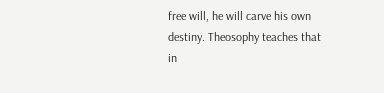free will, he will carve his own destiny. Theosophy teaches that in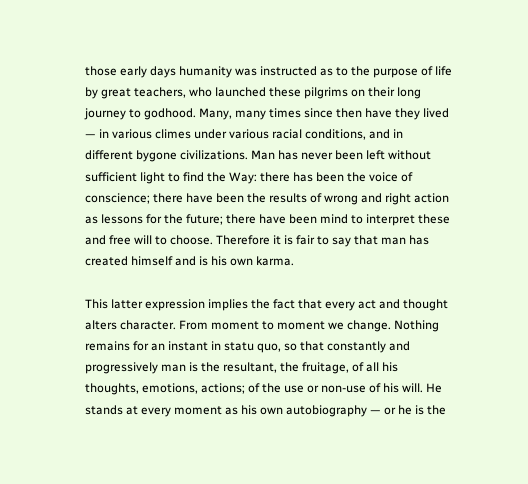those early days humanity was instructed as to the purpose of life by great teachers, who launched these pilgrims on their long journey to godhood. Many, many times since then have they lived — in various climes under various racial conditions, and in different bygone civilizations. Man has never been left without sufficient light to find the Way: there has been the voice of conscience; there have been the results of wrong and right action as lessons for the future; there have been mind to interpret these and free will to choose. Therefore it is fair to say that man has created himself and is his own karma.

This latter expression implies the fact that every act and thought alters character. From moment to moment we change. Nothing remains for an instant in statu quo, so that constantly and progressively man is the resultant, the fruitage, of all his thoughts, emotions, actions; of the use or non-use of his will. He stands at every moment as his own autobiography — or he is the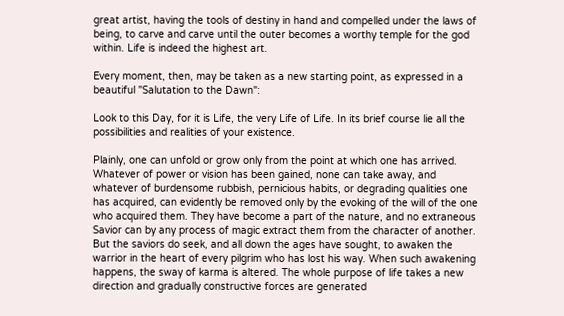great artist, having the tools of destiny in hand and compelled under the laws of being, to carve and carve until the outer becomes a worthy temple for the god within. Life is indeed the highest art.

Every moment, then, may be taken as a new starting point, as expressed in a beautiful "Salutation to the Dawn":

Look to this Day, for it is Life, the very Life of Life. In its brief course lie all the possibilities and realities of your existence.

Plainly, one can unfold or grow only from the point at which one has arrived. Whatever of power or vision has been gained, none can take away, and whatever of burdensome rubbish, pernicious habits, or degrading qualities one has acquired, can evidently be removed only by the evoking of the will of the one who acquired them. They have become a part of the nature, and no extraneous Savior can by any process of magic extract them from the character of another. But the saviors do seek, and all down the ages have sought, to awaken the warrior in the heart of every pilgrim who has lost his way. When such awakening happens, the sway of karma is altered. The whole purpose of life takes a new direction and gradually constructive forces are generated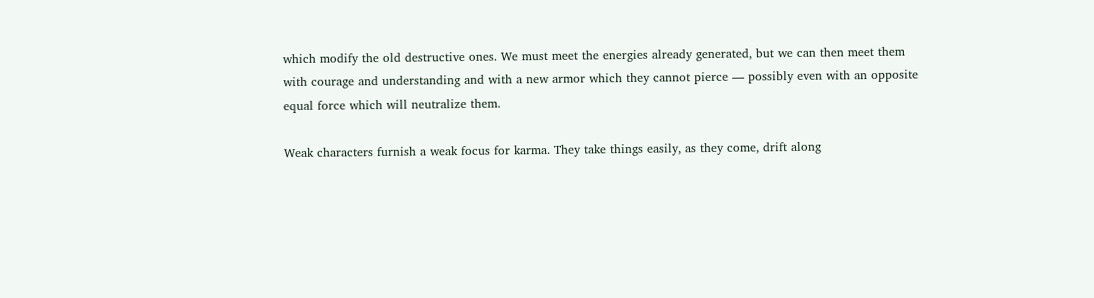which modify the old destructive ones. We must meet the energies already generated, but we can then meet them with courage and understanding and with a new armor which they cannot pierce — possibly even with an opposite equal force which will neutralize them.

Weak characters furnish a weak focus for karma. They take things easily, as they come, drift along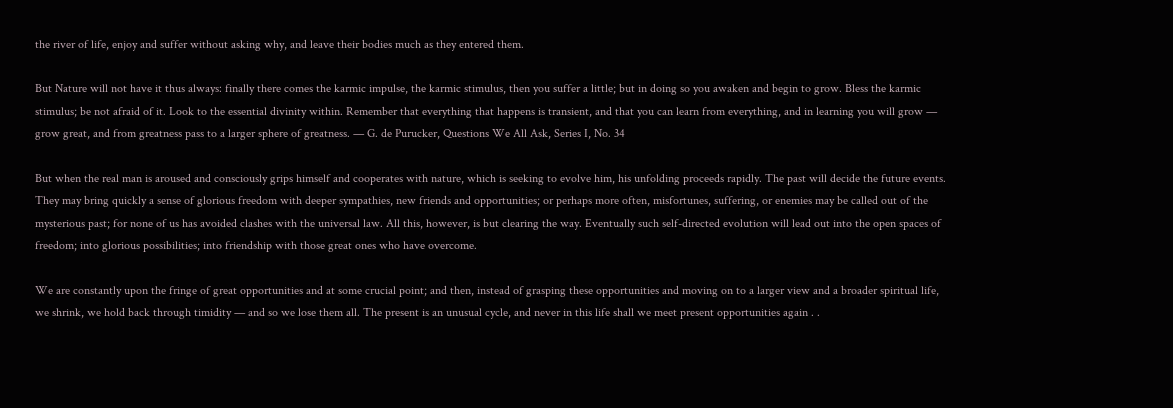the river of life, enjoy and suffer without asking why, and leave their bodies much as they entered them.

But Nature will not have it thus always: finally there comes the karmic impulse, the karmic stimulus, then you suffer a little; but in doing so you awaken and begin to grow. Bless the karmic stimulus; be not afraid of it. Look to the essential divinity within. Remember that everything that happens is transient, and that you can learn from everything, and in learning you will grow — grow great, and from greatness pass to a larger sphere of greatness. — G. de Purucker, Questions We All Ask, Series I, No. 34

But when the real man is aroused and consciously grips himself and cooperates with nature, which is seeking to evolve him, his unfolding proceeds rapidly. The past will decide the future events. They may bring quickly a sense of glorious freedom with deeper sympathies, new friends and opportunities; or perhaps more often, misfortunes, suffering, or enemies may be called out of the mysterious past; for none of us has avoided clashes with the universal law. All this, however, is but clearing the way. Eventually such self-directed evolution will lead out into the open spaces of freedom; into glorious possibilities; into friendship with those great ones who have overcome.

We are constantly upon the fringe of great opportunities and at some crucial point; and then, instead of grasping these opportunities and moving on to a larger view and a broader spiritual life, we shrink, we hold back through timidity — and so we lose them all. The present is an unusual cycle, and never in this life shall we meet present opportunities again . .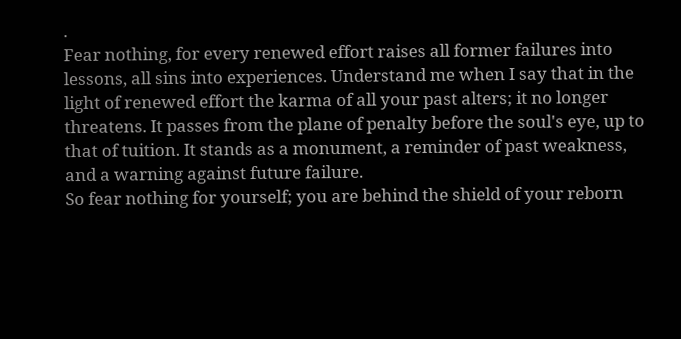.
Fear nothing, for every renewed effort raises all former failures into lessons, all sins into experiences. Understand me when I say that in the light of renewed effort the karma of all your past alters; it no longer threatens. It passes from the plane of penalty before the soul's eye, up to that of tuition. It stands as a monument, a reminder of past weakness, and a warning against future failure.
So fear nothing for yourself; you are behind the shield of your reborn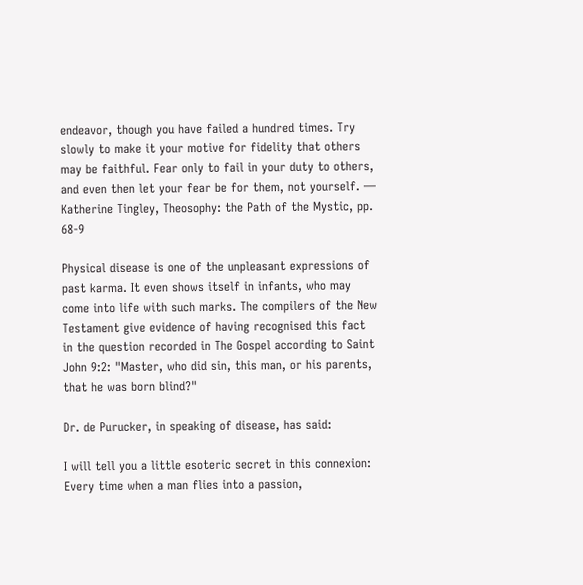endeavor, though you have failed a hundred times. Try slowly to make it your motive for fidelity that others may be faithful. Fear only to fail in your duty to others, and even then let your fear be for them, not yourself. — Katherine Tingley, Theosophy: the Path of the Mystic, pp. 68-9

Physical disease is one of the unpleasant expressions of past karma. It even shows itself in infants, who may come into life with such marks. The compilers of the New Testament give evidence of having recognised this fact in the question recorded in The Gospel according to Saint John 9:2: "Master, who did sin, this man, or his parents, that he was born blind?"

Dr. de Purucker, in speaking of disease, has said:

I will tell you a little esoteric secret in this connexion: Every time when a man flies into a passion,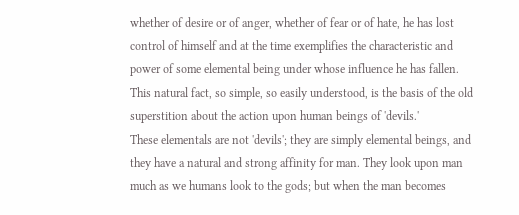whether of desire or of anger, whether of fear or of hate, he has lost control of himself and at the time exemplifies the characteristic and power of some elemental being under whose influence he has fallen. This natural fact, so simple, so easily understood, is the basis of the old superstition about the action upon human beings of 'devils.'
These elementals are not 'devils'; they are simply elemental beings, and they have a natural and strong affinity for man. They look upon man much as we humans look to the gods; but when the man becomes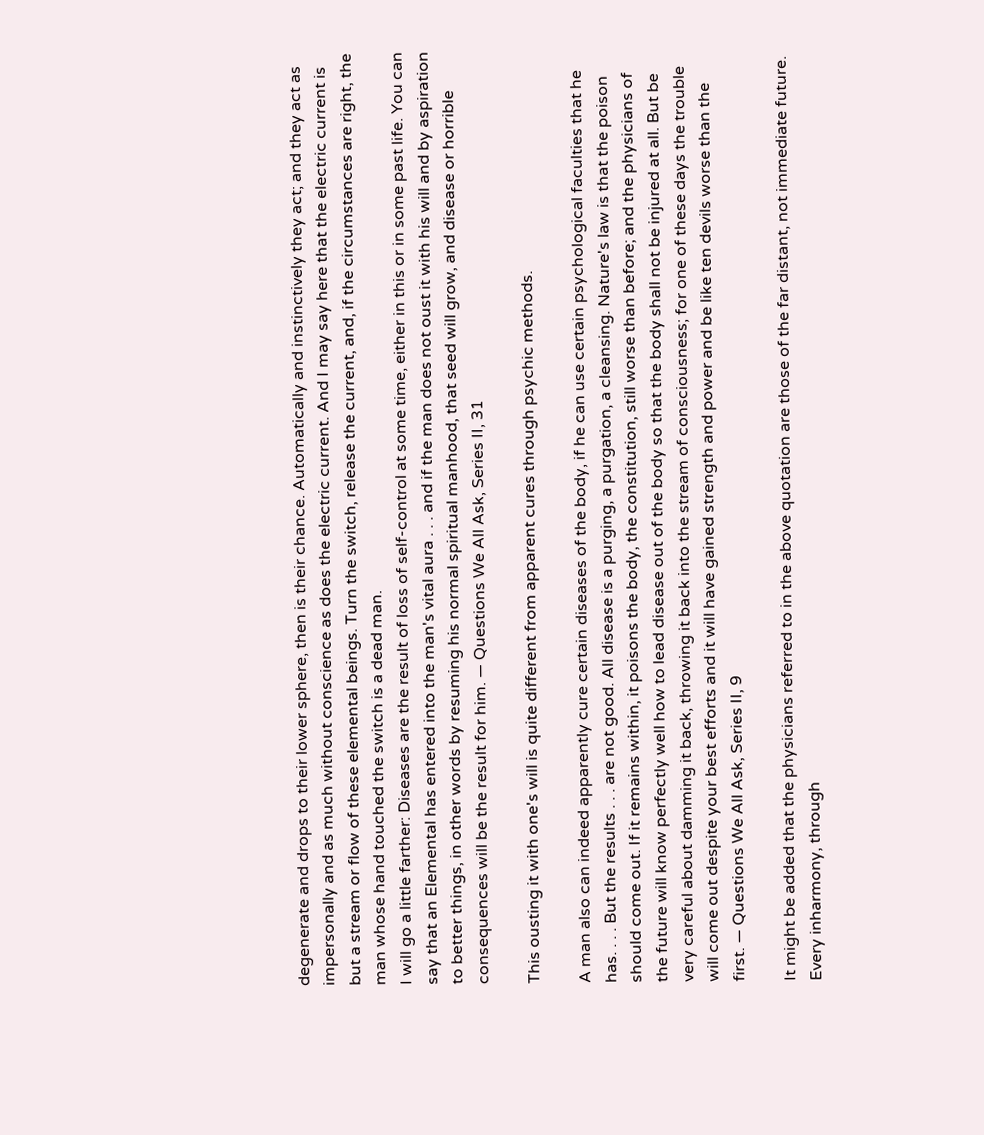degenerate and drops to their lower sphere, then is their chance. Automatically and instinctively they act; and they act as impersonally and as much without conscience as does the electric current. And I may say here that the electric current is but a stream or flow of these elemental beings. Turn the switch, release the current, and, if the circumstances are right, the man whose hand touched the switch is a dead man.
I will go a little farther: Diseases are the result of loss of self-control at some time, either in this or in some past life. You can say that an Elemental has entered into the man's vital aura . . . and if the man does not oust it with his will and by aspiration to better things, in other words by resuming his normal spiritual manhood, that seed will grow, and disease or horrible consequences will be the result for him. — Questions We All Ask, Series II, 31

This ousting it with one's will is quite different from apparent cures through psychic methods.

A man also can indeed apparently cure certain diseases of the body, if he can use certain psychological faculties that he has. . . . But the results . . . are not good. All disease is a purging, a purgation, a cleansing. Nature's law is that the poison should come out. If it remains within, it poisons the body, the constitution, still worse than before; and the physicians of the future will know perfectly well how to lead disease out of the body so that the body shall not be injured at all. But be very careful about damming it back, throwing it back into the stream of consciousness; for one of these days the trouble will come out despite your best efforts and it will have gained strength and power and be like ten devils worse than the first. — Questions We All Ask, Series II, 9

It might be added that the physicians referred to in the above quotation are those of the far distant, not immediate future. Every inharmony, through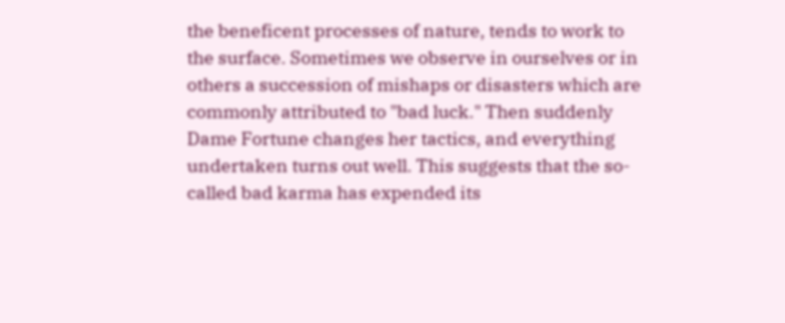the beneficent processes of nature, tends to work to the surface. Sometimes we observe in ourselves or in others a succession of mishaps or disasters which are commonly attributed to "bad luck." Then suddenly Dame Fortune changes her tactics, and everything undertaken turns out well. This suggests that the so-called bad karma has expended its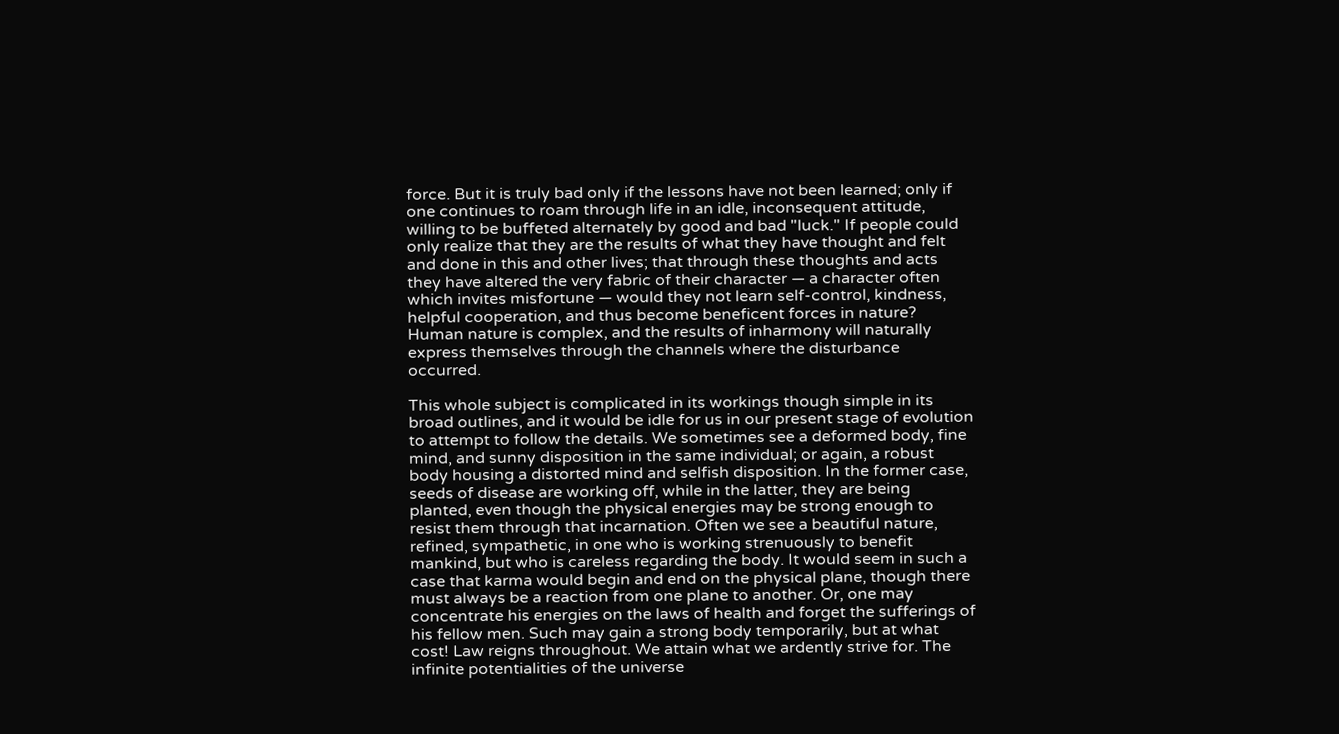force. But it is truly bad only if the lessons have not been learned; only if one continues to roam through life in an idle, inconsequent attitude, willing to be buffeted alternately by good and bad "luck." If people could only realize that they are the results of what they have thought and felt and done in this and other lives; that through these thoughts and acts they have altered the very fabric of their character — a character often which invites misfortune — would they not learn self-control, kindness, helpful cooperation, and thus become beneficent forces in nature? Human nature is complex, and the results of inharmony will naturally express themselves through the channels where the disturbance occurred.

This whole subject is complicated in its workings though simple in its broad outlines, and it would be idle for us in our present stage of evolution to attempt to follow the details. We sometimes see a deformed body, fine mind, and sunny disposition in the same individual; or again, a robust body housing a distorted mind and selfish disposition. In the former case, seeds of disease are working off, while in the latter, they are being planted, even though the physical energies may be strong enough to resist them through that incarnation. Often we see a beautiful nature, refined, sympathetic, in one who is working strenuously to benefit mankind, but who is careless regarding the body. It would seem in such a case that karma would begin and end on the physical plane, though there must always be a reaction from one plane to another. Or, one may concentrate his energies on the laws of health and forget the sufferings of his fellow men. Such may gain a strong body temporarily, but at what cost! Law reigns throughout. We attain what we ardently strive for. The infinite potentialities of the universe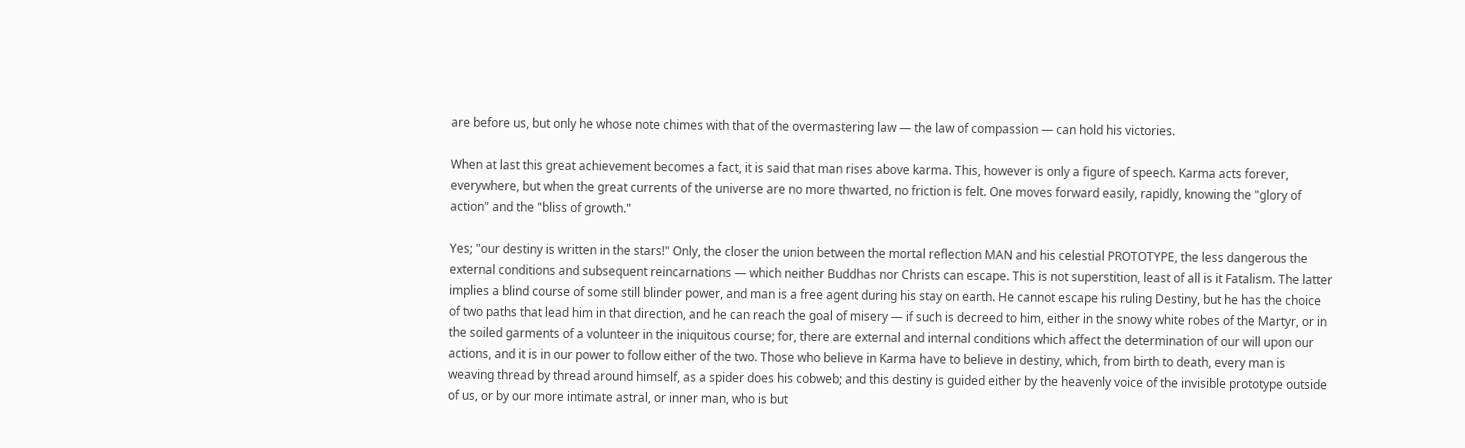are before us, but only he whose note chimes with that of the overmastering law — the law of compassion — can hold his victories.

When at last this great achievement becomes a fact, it is said that man rises above karma. This, however is only a figure of speech. Karma acts forever, everywhere, but when the great currents of the universe are no more thwarted, no friction is felt. One moves forward easily, rapidly, knowing the "glory of action" and the "bliss of growth."

Yes; "our destiny is written in the stars!" Only, the closer the union between the mortal reflection MAN and his celestial PROTOTYPE, the less dangerous the external conditions and subsequent reincarnations — which neither Buddhas nor Christs can escape. This is not superstition, least of all is it Fatalism. The latter implies a blind course of some still blinder power, and man is a free agent during his stay on earth. He cannot escape his ruling Destiny, but he has the choice of two paths that lead him in that direction, and he can reach the goal of misery — if such is decreed to him, either in the snowy white robes of the Martyr, or in the soiled garments of a volunteer in the iniquitous course; for, there are external and internal conditions which affect the determination of our will upon our actions, and it is in our power to follow either of the two. Those who believe in Karma have to believe in destiny, which, from birth to death, every man is weaving thread by thread around himself, as a spider does his cobweb; and this destiny is guided either by the heavenly voice of the invisible prototype outside of us, or by our more intimate astral, or inner man, who is but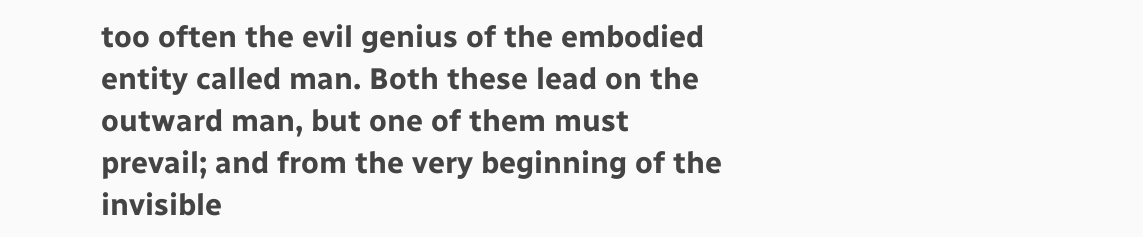too often the evil genius of the embodied entity called man. Both these lead on the outward man, but one of them must prevail; and from the very beginning of the invisible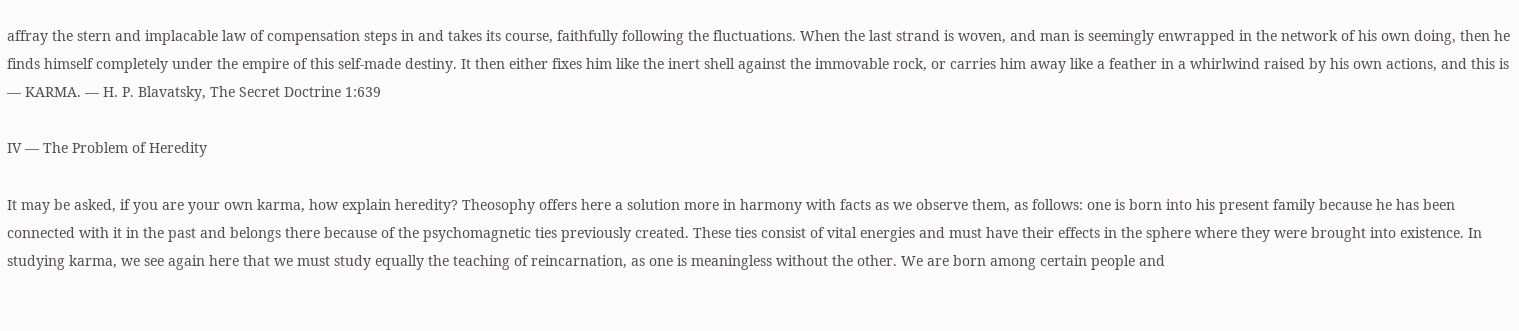affray the stern and implacable law of compensation steps in and takes its course, faithfully following the fluctuations. When the last strand is woven, and man is seemingly enwrapped in the network of his own doing, then he finds himself completely under the empire of this self-made destiny. It then either fixes him like the inert shell against the immovable rock, or carries him away like a feather in a whirlwind raised by his own actions, and this is — KARMA. — H. P. Blavatsky, The Secret Doctrine 1:639

IV — The Problem of Heredity

It may be asked, if you are your own karma, how explain heredity? Theosophy offers here a solution more in harmony with facts as we observe them, as follows: one is born into his present family because he has been connected with it in the past and belongs there because of the psychomagnetic ties previously created. These ties consist of vital energies and must have their effects in the sphere where they were brought into existence. In studying karma, we see again here that we must study equally the teaching of reincarnation, as one is meaningless without the other. We are born among certain people and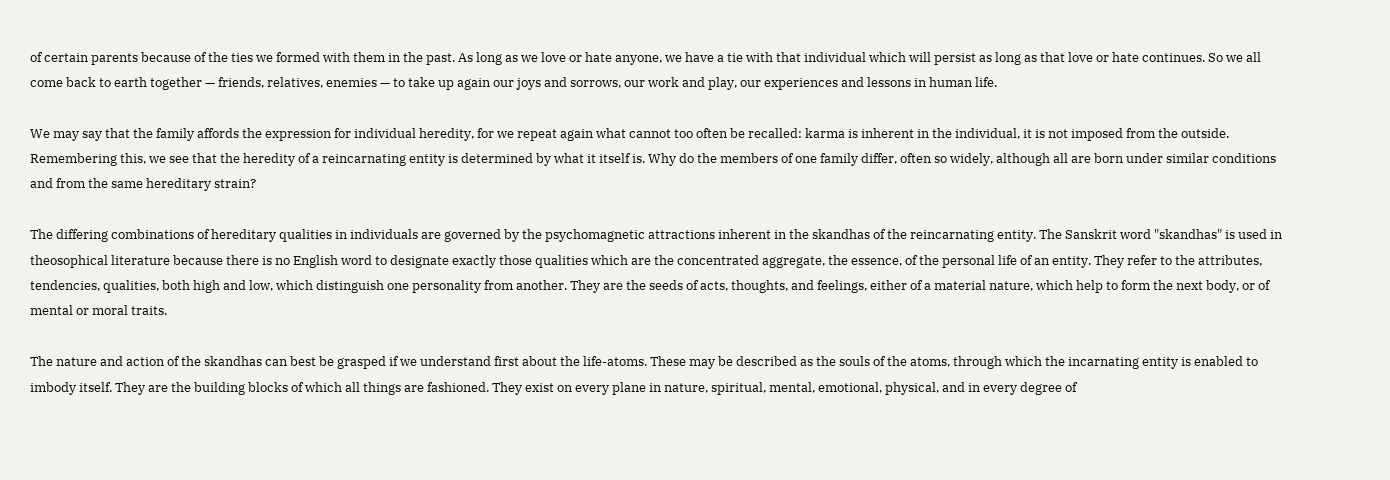of certain parents because of the ties we formed with them in the past. As long as we love or hate anyone, we have a tie with that individual which will persist as long as that love or hate continues. So we all come back to earth together — friends, relatives, enemies — to take up again our joys and sorrows, our work and play, our experiences and lessons in human life.

We may say that the family affords the expression for individual heredity, for we repeat again what cannot too often be recalled: karma is inherent in the individual, it is not imposed from the outside. Remembering this, we see that the heredity of a reincarnating entity is determined by what it itself is. Why do the members of one family differ, often so widely, although all are born under similar conditions and from the same hereditary strain?

The differing combinations of hereditary qualities in individuals are governed by the psychomagnetic attractions inherent in the skandhas of the reincarnating entity. The Sanskrit word "skandhas" is used in theosophical literature because there is no English word to designate exactly those qualities which are the concentrated aggregate, the essence, of the personal life of an entity. They refer to the attributes, tendencies, qualities, both high and low, which distinguish one personality from another. They are the seeds of acts, thoughts, and feelings, either of a material nature, which help to form the next body, or of mental or moral traits.

The nature and action of the skandhas can best be grasped if we understand first about the life-atoms. These may be described as the souls of the atoms, through which the incarnating entity is enabled to imbody itself. They are the building blocks of which all things are fashioned. They exist on every plane in nature, spiritual, mental, emotional, physical, and in every degree of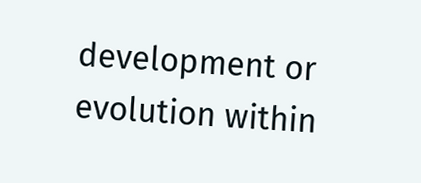development or evolution within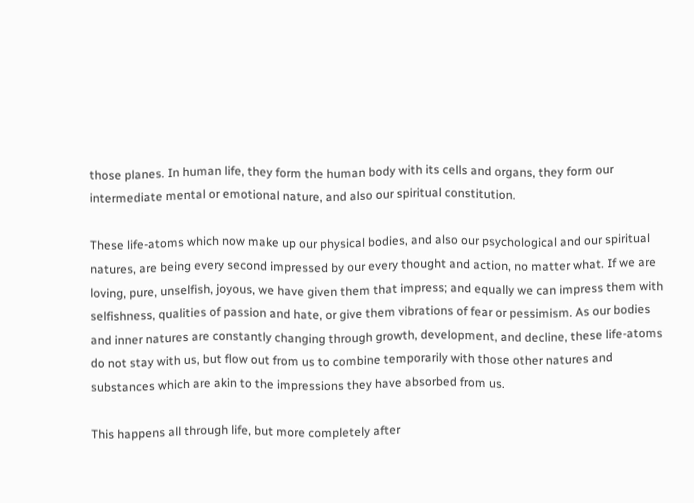those planes. In human life, they form the human body with its cells and organs, they form our intermediate mental or emotional nature, and also our spiritual constitution.

These life-atoms which now make up our physical bodies, and also our psychological and our spiritual natures, are being every second impressed by our every thought and action, no matter what. If we are loving, pure, unselfish, joyous, we have given them that impress; and equally we can impress them with selfishness, qualities of passion and hate, or give them vibrations of fear or pessimism. As our bodies and inner natures are constantly changing through growth, development, and decline, these life-atoms do not stay with us, but flow out from us to combine temporarily with those other natures and substances which are akin to the impressions they have absorbed from us.

This happens all through life, but more completely after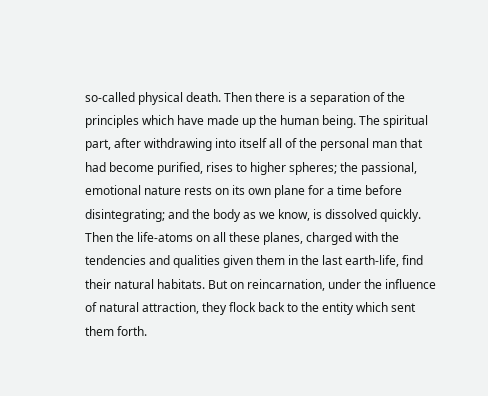so-called physical death. Then there is a separation of the principles which have made up the human being. The spiritual part, after withdrawing into itself all of the personal man that had become purified, rises to higher spheres; the passional, emotional nature rests on its own plane for a time before disintegrating; and the body as we know, is dissolved quickly. Then the life-atoms on all these planes, charged with the tendencies and qualities given them in the last earth-life, find their natural habitats. But on reincarnation, under the influence of natural attraction, they flock back to the entity which sent them forth.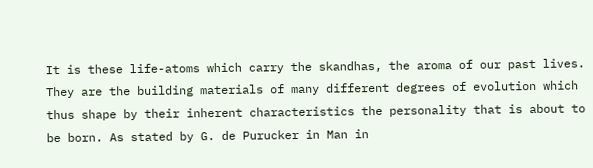It is these life-atoms which carry the skandhas, the aroma of our past lives. They are the building materials of many different degrees of evolution which thus shape by their inherent characteristics the personality that is about to be born. As stated by G. de Purucker in Man in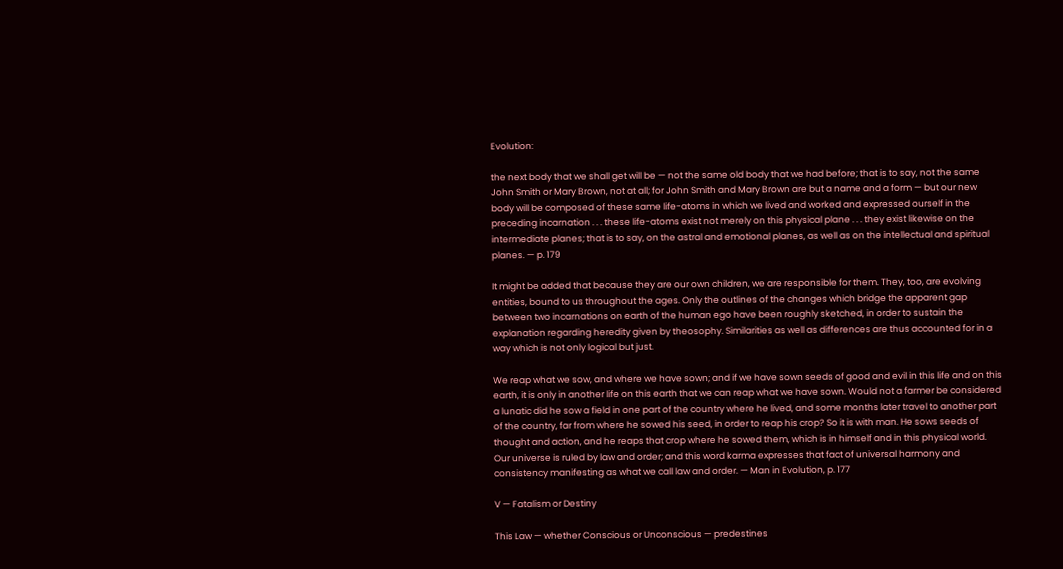Evolution:

the next body that we shall get will be — not the same old body that we had before; that is to say, not the same John Smith or Mary Brown, not at all; for John Smith and Mary Brown are but a name and a form — but our new body will be composed of these same life-atoms in which we lived and worked and expressed ourself in the preceding incarnation . . . these life-atoms exist not merely on this physical plane . . . they exist likewise on the intermediate planes; that is to say, on the astral and emotional planes, as well as on the intellectual and spiritual planes. — p. 179

It might be added that because they are our own children, we are responsible for them. They, too, are evolving entities, bound to us throughout the ages. Only the outlines of the changes which bridge the apparent gap between two incarnations on earth of the human ego have been roughly sketched, in order to sustain the explanation regarding heredity given by theosophy. Similarities as well as differences are thus accounted for in a way which is not only logical but just.

We reap what we sow, and where we have sown; and if we have sown seeds of good and evil in this life and on this earth, it is only in another life on this earth that we can reap what we have sown. Would not a farmer be considered a lunatic did he sow a field in one part of the country where he lived, and some months later travel to another part of the country, far from where he sowed his seed, in order to reap his crop? So it is with man. He sows seeds of thought and action, and he reaps that crop where he sowed them, which is in himself and in this physical world.
Our universe is ruled by law and order; and this word karma expresses that fact of universal harmony and consistency manifesting as what we call law and order. — Man in Evolution, p. 177

V — Fatalism or Destiny

This Law — whether Conscious or Unconscious — predestines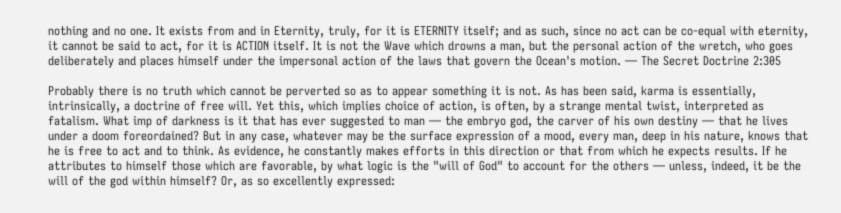nothing and no one. It exists from and in Eternity, truly, for it is ETERNITY itself; and as such, since no act can be co-equal with eternity, it cannot be said to act, for it is ACTION itself. It is not the Wave which drowns a man, but the personal action of the wretch, who goes deliberately and places himself under the impersonal action of the laws that govern the Ocean's motion. — The Secret Doctrine 2:305

Probably there is no truth which cannot be perverted so as to appear something it is not. As has been said, karma is essentially, intrinsically, a doctrine of free will. Yet this, which implies choice of action, is often, by a strange mental twist, interpreted as fatalism. What imp of darkness is it that has ever suggested to man — the embryo god, the carver of his own destiny — that he lives under a doom foreordained? But in any case, whatever may be the surface expression of a mood, every man, deep in his nature, knows that he is free to act and to think. As evidence, he constantly makes efforts in this direction or that from which he expects results. If he attributes to himself those which are favorable, by what logic is the "will of God" to account for the others — unless, indeed, it be the will of the god within himself? Or, as so excellently expressed: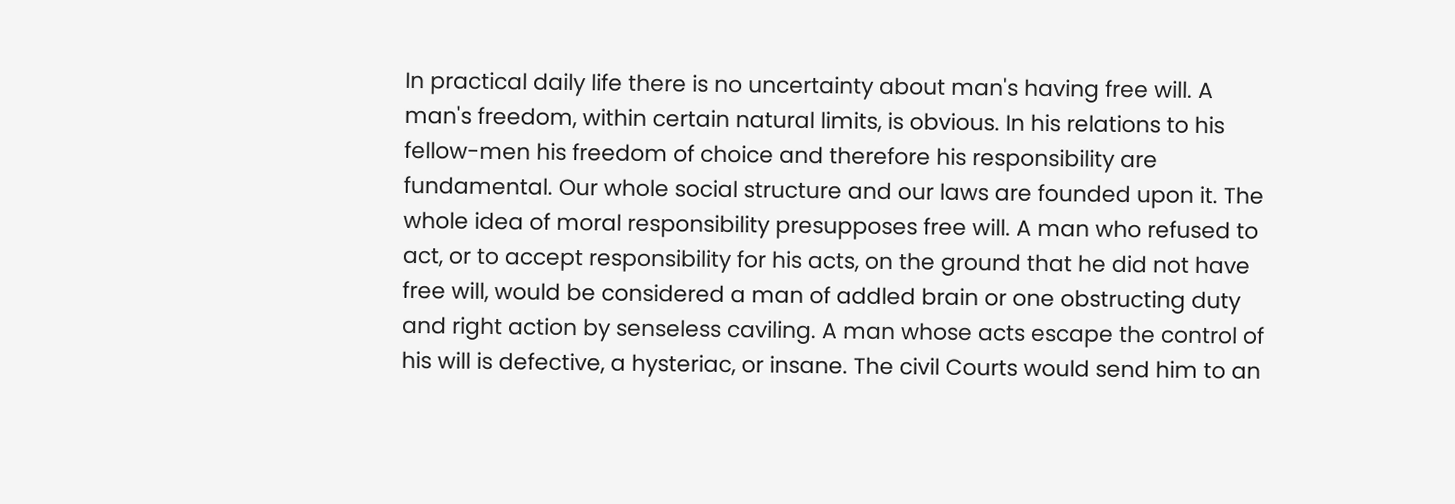In practical daily life there is no uncertainty about man's having free will. A man's freedom, within certain natural limits, is obvious. In his relations to his fellow-men his freedom of choice and therefore his responsibility are fundamental. Our whole social structure and our laws are founded upon it. The whole idea of moral responsibility presupposes free will. A man who refused to act, or to accept responsibility for his acts, on the ground that he did not have free will, would be considered a man of addled brain or one obstructing duty and right action by senseless caviling. A man whose acts escape the control of his will is defective, a hysteriac, or insane. The civil Courts would send him to an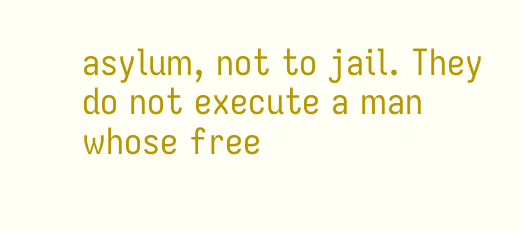asylum, not to jail. They do not execute a man whose free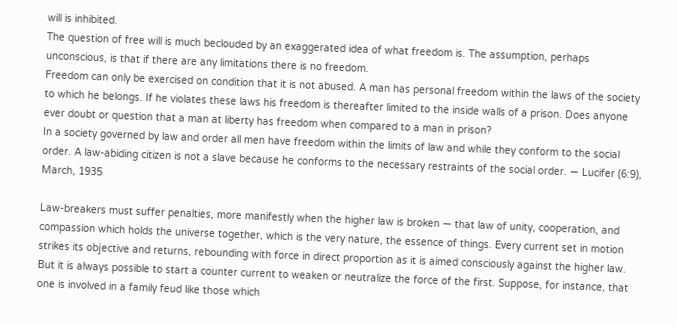will is inhibited.
The question of free will is much beclouded by an exaggerated idea of what freedom is. The assumption, perhaps unconscious, is that if there are any limitations there is no freedom.
Freedom can only be exercised on condition that it is not abused. A man has personal freedom within the laws of the society to which he belongs. If he violates these laws his freedom is thereafter limited to the inside walls of a prison. Does anyone ever doubt or question that a man at liberty has freedom when compared to a man in prison?
In a society governed by law and order all men have freedom within the limits of law and while they conform to the social order. A law-abiding citizen is not a slave because he conforms to the necessary restraints of the social order. — Lucifer (6:9), March, 1935

Law-breakers must suffer penalties, more manifestly when the higher law is broken — that law of unity, cooperation, and compassion which holds the universe together, which is the very nature, the essence of things. Every current set in motion strikes its objective and returns, rebounding with force in direct proportion as it is aimed consciously against the higher law. But it is always possible to start a counter current to weaken or neutralize the force of the first. Suppose, for instance, that one is involved in a family feud like those which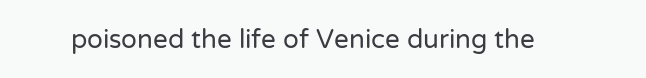poisoned the life of Venice during the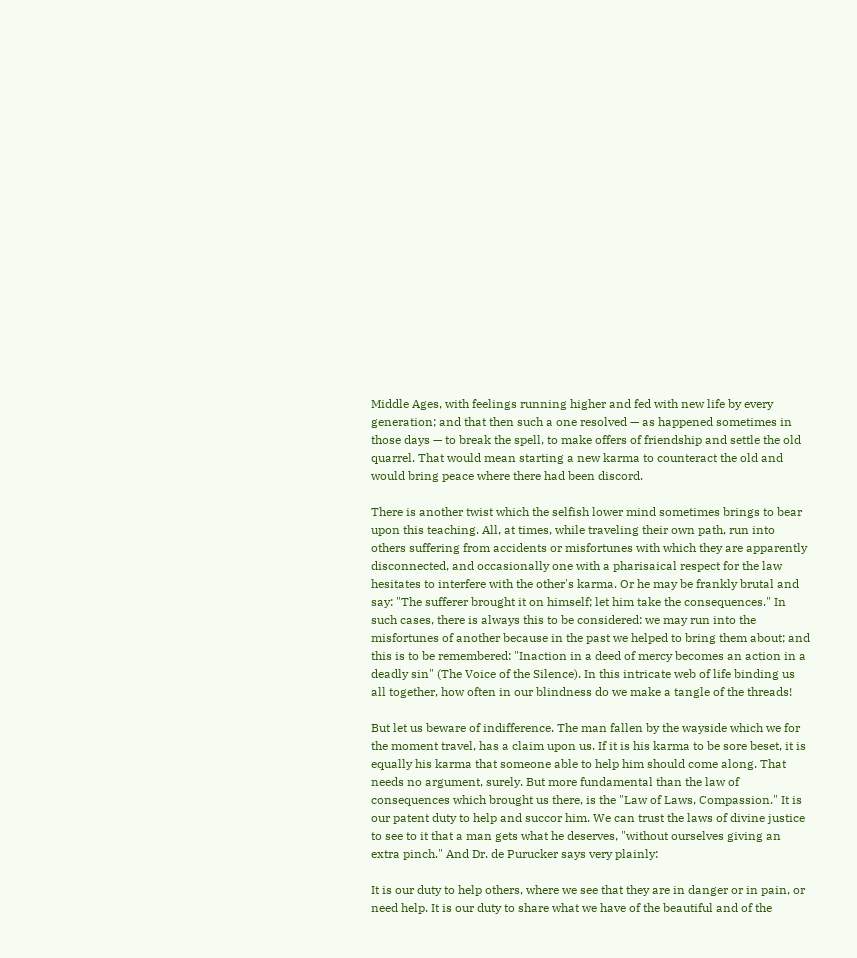Middle Ages, with feelings running higher and fed with new life by every generation; and that then such a one resolved — as happened sometimes in those days — to break the spell, to make offers of friendship and settle the old quarrel. That would mean starting a new karma to counteract the old and would bring peace where there had been discord.

There is another twist which the selfish lower mind sometimes brings to bear upon this teaching. All, at times, while traveling their own path, run into others suffering from accidents or misfortunes with which they are apparently disconnected, and occasionally one with a pharisaical respect for the law hesitates to interfere with the other's karma. Or he may be frankly brutal and say: "The sufferer brought it on himself; let him take the consequences." In such cases, there is always this to be considered: we may run into the misfortunes of another because in the past we helped to bring them about; and this is to be remembered: "Inaction in a deed of mercy becomes an action in a deadly sin" (The Voice of the Silence). In this intricate web of life binding us all together, how often in our blindness do we make a tangle of the threads!

But let us beware of indifference. The man fallen by the wayside which we for the moment travel, has a claim upon us. If it is his karma to be sore beset, it is equally his karma that someone able to help him should come along. That needs no argument, surely. But more fundamental than the law of consequences which brought us there, is the "Law of Laws, Compassion." It is our patent duty to help and succor him. We can trust the laws of divine justice to see to it that a man gets what he deserves, "without ourselves giving an extra pinch." And Dr. de Purucker says very plainly:

It is our duty to help others, where we see that they are in danger or in pain, or need help. It is our duty to share what we have of the beautiful and of the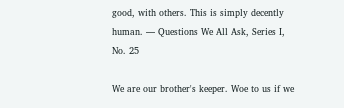good, with others. This is simply decently human. — Questions We All Ask, Series I, No. 25

We are our brother's keeper. Woe to us if we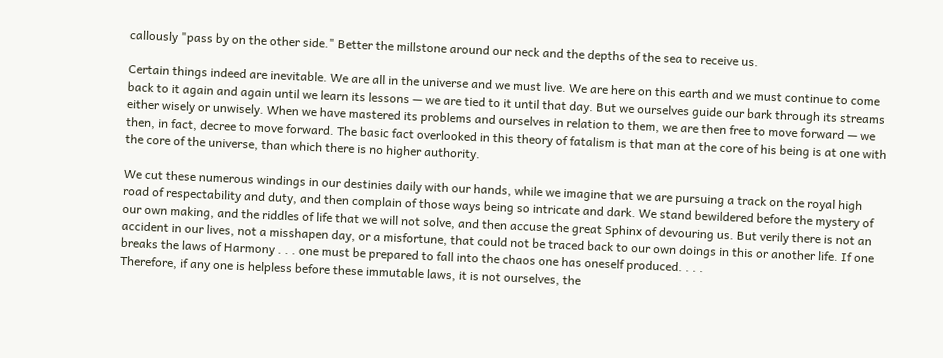callously "pass by on the other side." Better the millstone around our neck and the depths of the sea to receive us.

Certain things indeed are inevitable. We are all in the universe and we must live. We are here on this earth and we must continue to come back to it again and again until we learn its lessons — we are tied to it until that day. But we ourselves guide our bark through its streams either wisely or unwisely. When we have mastered its problems and ourselves in relation to them, we are then free to move forward — we then, in fact, decree to move forward. The basic fact overlooked in this theory of fatalism is that man at the core of his being is at one with the core of the universe, than which there is no higher authority.

We cut these numerous windings in our destinies daily with our hands, while we imagine that we are pursuing a track on the royal high road of respectability and duty, and then complain of those ways being so intricate and dark. We stand bewildered before the mystery of our own making, and the riddles of life that we will not solve, and then accuse the great Sphinx of devouring us. But verily there is not an accident in our lives, not a misshapen day, or a misfortune, that could not be traced back to our own doings in this or another life. If one breaks the laws of Harmony . . . one must be prepared to fall into the chaos one has oneself produced. . . .
Therefore, if any one is helpless before these immutable laws, it is not ourselves, the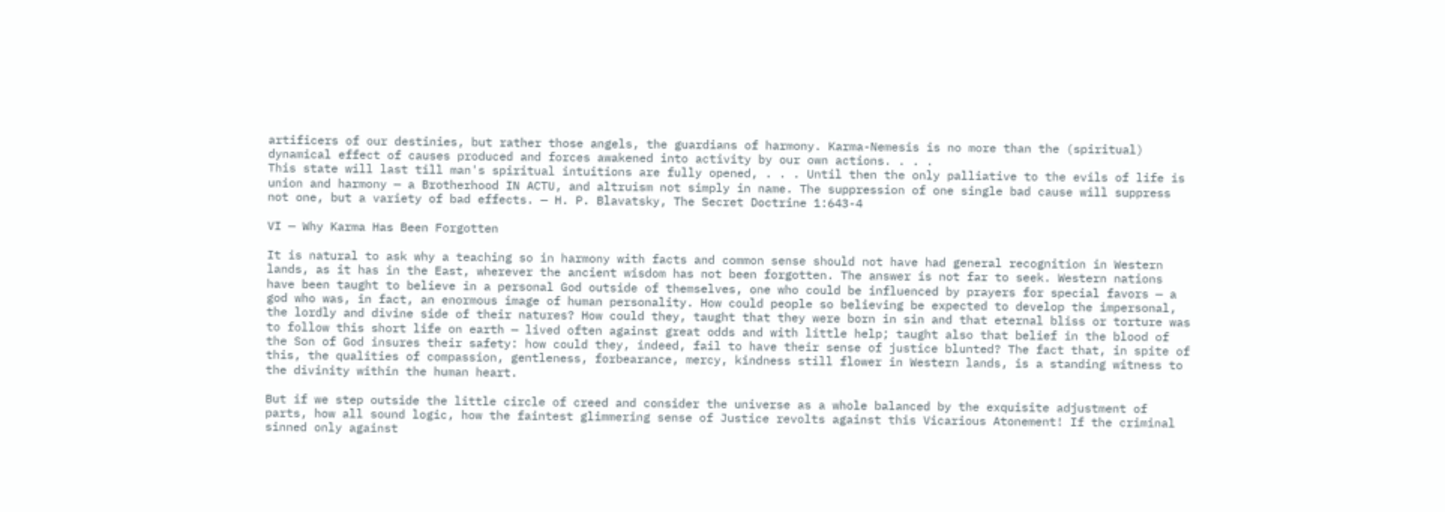artificers of our destinies, but rather those angels, the guardians of harmony. Karma-Nemesis is no more than the (spiritual) dynamical effect of causes produced and forces awakened into activity by our own actions. . . .
This state will last till man's spiritual intuitions are fully opened, . . . Until then the only palliative to the evils of life is union and harmony — a Brotherhood IN ACTU, and altruism not simply in name. The suppression of one single bad cause will suppress not one, but a variety of bad effects. — H. P. Blavatsky, The Secret Doctrine 1:643-4

VI — Why Karma Has Been Forgotten

It is natural to ask why a teaching so in harmony with facts and common sense should not have had general recognition in Western lands, as it has in the East, wherever the ancient wisdom has not been forgotten. The answer is not far to seek. Western nations have been taught to believe in a personal God outside of themselves, one who could be influenced by prayers for special favors — a god who was, in fact, an enormous image of human personality. How could people so believing be expected to develop the impersonal, the lordly and divine side of their natures? How could they, taught that they were born in sin and that eternal bliss or torture was to follow this short life on earth — lived often against great odds and with little help; taught also that belief in the blood of the Son of God insures their safety: how could they, indeed, fail to have their sense of justice blunted? The fact that, in spite of this, the qualities of compassion, gentleness, forbearance, mercy, kindness still flower in Western lands, is a standing witness to the divinity within the human heart.

But if we step outside the little circle of creed and consider the universe as a whole balanced by the exquisite adjustment of parts, how all sound logic, how the faintest glimmering sense of Justice revolts against this Vicarious Atonement! If the criminal sinned only against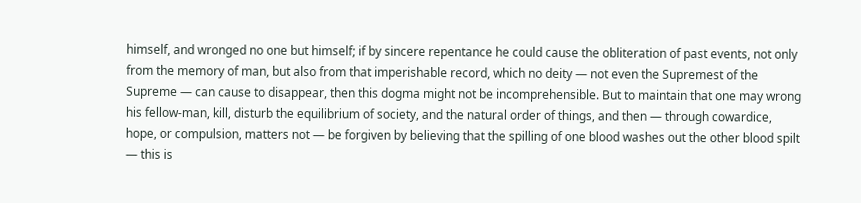himself, and wronged no one but himself; if by sincere repentance he could cause the obliteration of past events, not only from the memory of man, but also from that imperishable record, which no deity — not even the Supremest of the Supreme — can cause to disappear, then this dogma might not be incomprehensible. But to maintain that one may wrong his fellow-man, kill, disturb the equilibrium of society, and the natural order of things, and then — through cowardice, hope, or compulsion, matters not — be forgiven by believing that the spilling of one blood washes out the other blood spilt — this is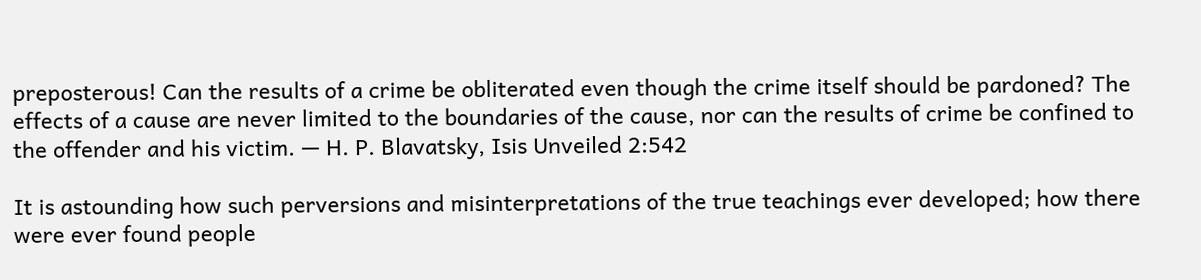preposterous! Can the results of a crime be obliterated even though the crime itself should be pardoned? The effects of a cause are never limited to the boundaries of the cause, nor can the results of crime be confined to the offender and his victim. — H. P. Blavatsky, Isis Unveiled 2:542

It is astounding how such perversions and misinterpretations of the true teachings ever developed; how there were ever found people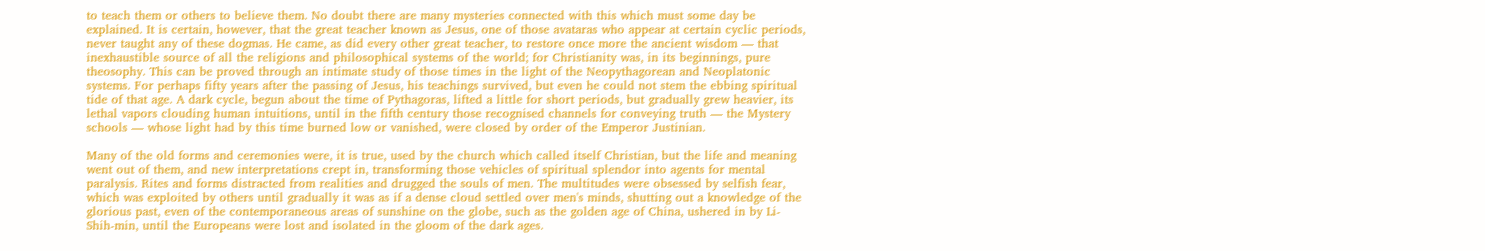to teach them or others to believe them. No doubt there are many mysteries connected with this which must some day be explained. It is certain, however, that the great teacher known as Jesus, one of those avataras who appear at certain cyclic periods, never taught any of these dogmas. He came, as did every other great teacher, to restore once more the ancient wisdom — that inexhaustible source of all the religions and philosophical systems of the world; for Christianity was, in its beginnings, pure theosophy. This can be proved through an intimate study of those times in the light of the Neopythagorean and Neoplatonic systems. For perhaps fifty years after the passing of Jesus, his teachings survived, but even he could not stem the ebbing spiritual tide of that age. A dark cycle, begun about the time of Pythagoras, lifted a little for short periods, but gradually grew heavier, its lethal vapors clouding human intuitions, until in the fifth century those recognised channels for conveying truth — the Mystery schools — whose light had by this time burned low or vanished, were closed by order of the Emperor Justinian.

Many of the old forms and ceremonies were, it is true, used by the church which called itself Christian, but the life and meaning went out of them, and new interpretations crept in, transforming those vehicles of spiritual splendor into agents for mental paralysis. Rites and forms distracted from realities and drugged the souls of men. The multitudes were obsessed by selfish fear, which was exploited by others until gradually it was as if a dense cloud settled over men's minds, shutting out a knowledge of the glorious past, even of the contemporaneous areas of sunshine on the globe, such as the golden age of China, ushered in by Li-Shih-min, until the Europeans were lost and isolated in the gloom of the dark ages.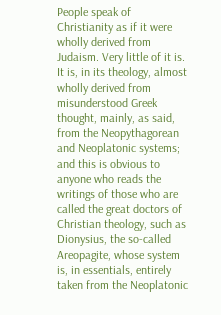People speak of Christianity as if it were wholly derived from Judaism. Very little of it is. It is, in its theology, almost wholly derived from misunderstood Greek thought, mainly, as said, from the Neopythagorean and Neoplatonic systems; and this is obvious to anyone who reads the writings of those who are called the great doctors of Christian theology, such as Dionysius, the so-called Areopagite, whose system is, in essentials, entirely taken from the Neoplatonic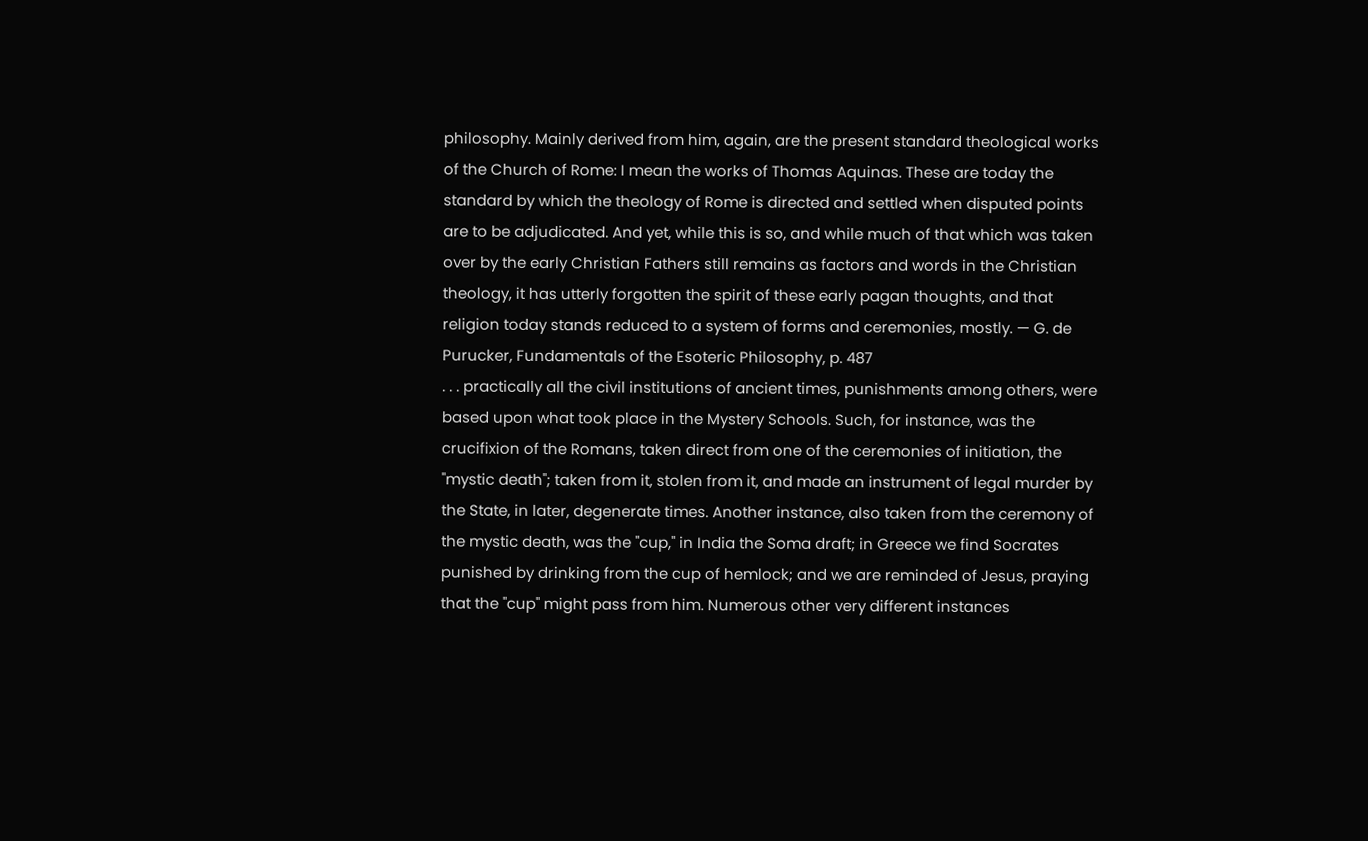philosophy. Mainly derived from him, again, are the present standard theological works of the Church of Rome: I mean the works of Thomas Aquinas. These are today the standard by which the theology of Rome is directed and settled when disputed points are to be adjudicated. And yet, while this is so, and while much of that which was taken over by the early Christian Fathers still remains as factors and words in the Christian theology, it has utterly forgotten the spirit of these early pagan thoughts, and that religion today stands reduced to a system of forms and ceremonies, mostly. — G. de Purucker, Fundamentals of the Esoteric Philosophy, p. 487
. . . practically all the civil institutions of ancient times, punishments among others, were based upon what took place in the Mystery Schools. Such, for instance, was the crucifixion of the Romans, taken direct from one of the ceremonies of initiation, the "mystic death"; taken from it, stolen from it, and made an instrument of legal murder by the State, in later, degenerate times. Another instance, also taken from the ceremony of the mystic death, was the "cup," in India the Soma draft; in Greece we find Socrates punished by drinking from the cup of hemlock; and we are reminded of Jesus, praying that the "cup" might pass from him. Numerous other very different instances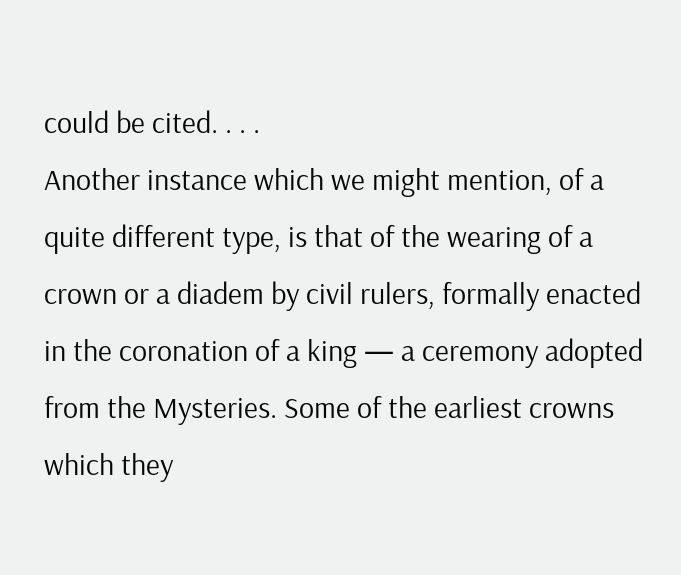could be cited. . . .
Another instance which we might mention, of a quite different type, is that of the wearing of a crown or a diadem by civil rulers, formally enacted in the coronation of a king — a ceremony adopted from the Mysteries. Some of the earliest crowns which they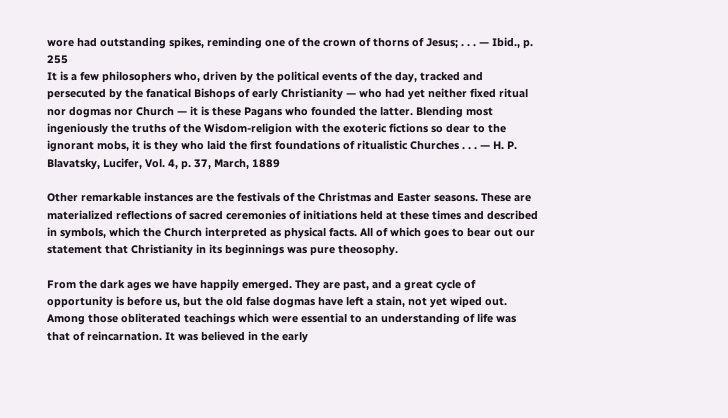wore had outstanding spikes, reminding one of the crown of thorns of Jesus; . . . — Ibid., p. 255
It is a few philosophers who, driven by the political events of the day, tracked and persecuted by the fanatical Bishops of early Christianity — who had yet neither fixed ritual nor dogmas nor Church — it is these Pagans who founded the latter. Blending most ingeniously the truths of the Wisdom-religion with the exoteric fictions so dear to the ignorant mobs, it is they who laid the first foundations of ritualistic Churches . . . — H. P. Blavatsky, Lucifer, Vol. 4, p. 37, March, 1889

Other remarkable instances are the festivals of the Christmas and Easter seasons. These are materialized reflections of sacred ceremonies of initiations held at these times and described in symbols, which the Church interpreted as physical facts. All of which goes to bear out our statement that Christianity in its beginnings was pure theosophy.

From the dark ages we have happily emerged. They are past, and a great cycle of opportunity is before us, but the old false dogmas have left a stain, not yet wiped out. Among those obliterated teachings which were essential to an understanding of life was that of reincarnation. It was believed in the early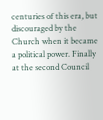centuries of this era, but discouraged by the Church when it became a political power. Finally at the second Council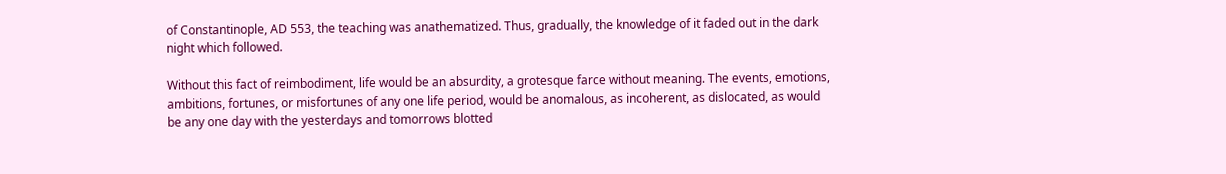of Constantinople, AD 553, the teaching was anathematized. Thus, gradually, the knowledge of it faded out in the dark night which followed.

Without this fact of reimbodiment, life would be an absurdity, a grotesque farce without meaning. The events, emotions, ambitions, fortunes, or misfortunes of any one life period, would be anomalous, as incoherent, as dislocated, as would be any one day with the yesterdays and tomorrows blotted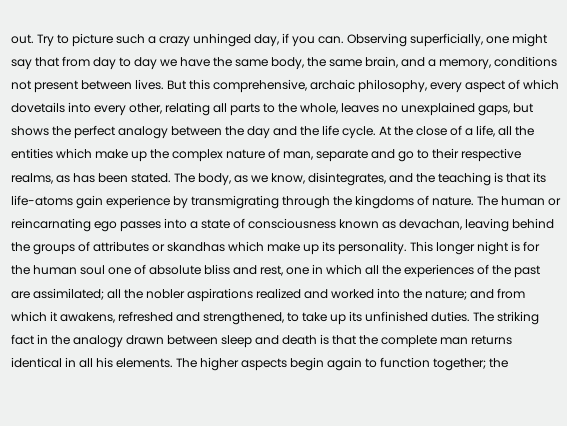out. Try to picture such a crazy unhinged day, if you can. Observing superficially, one might say that from day to day we have the same body, the same brain, and a memory, conditions not present between lives. But this comprehensive, archaic philosophy, every aspect of which dovetails into every other, relating all parts to the whole, leaves no unexplained gaps, but shows the perfect analogy between the day and the life cycle. At the close of a life, all the entities which make up the complex nature of man, separate and go to their respective realms, as has been stated. The body, as we know, disintegrates, and the teaching is that its life-atoms gain experience by transmigrating through the kingdoms of nature. The human or reincarnating ego passes into a state of consciousness known as devachan, leaving behind the groups of attributes or skandhas which make up its personality. This longer night is for the human soul one of absolute bliss and rest, one in which all the experiences of the past are assimilated; all the nobler aspirations realized and worked into the nature; and from which it awakens, refreshed and strengthened, to take up its unfinished duties. The striking fact in the analogy drawn between sleep and death is that the complete man returns identical in all his elements. The higher aspects begin again to function together; the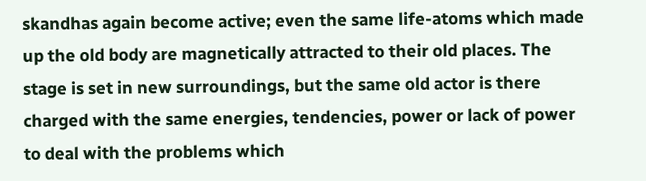skandhas again become active; even the same life-atoms which made up the old body are magnetically attracted to their old places. The stage is set in new surroundings, but the same old actor is there charged with the same energies, tendencies, power or lack of power to deal with the problems which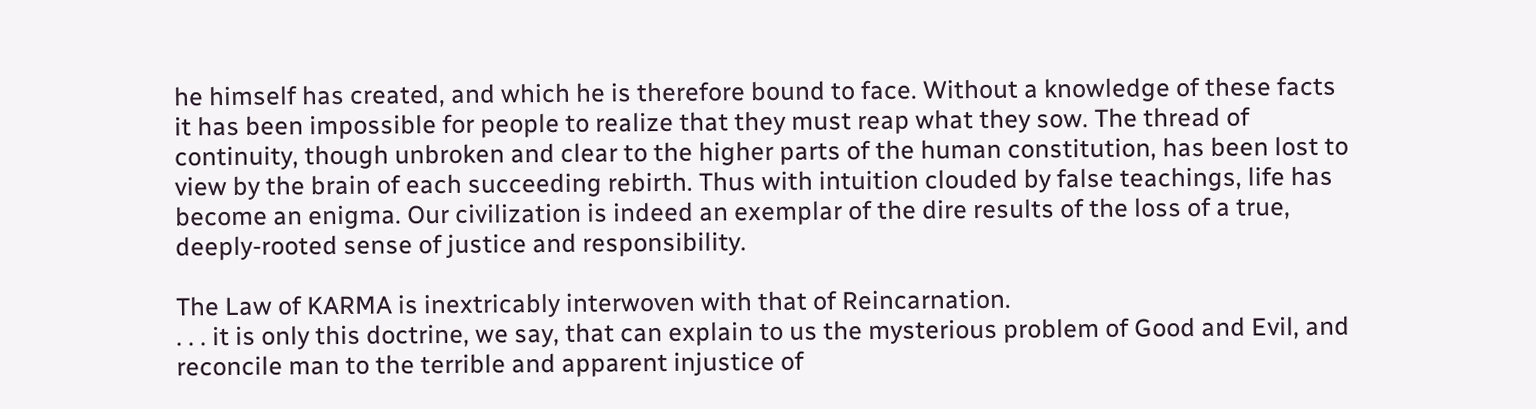he himself has created, and which he is therefore bound to face. Without a knowledge of these facts it has been impossible for people to realize that they must reap what they sow. The thread of continuity, though unbroken and clear to the higher parts of the human constitution, has been lost to view by the brain of each succeeding rebirth. Thus with intuition clouded by false teachings, life has become an enigma. Our civilization is indeed an exemplar of the dire results of the loss of a true, deeply-rooted sense of justice and responsibility.

The Law of KARMA is inextricably interwoven with that of Reincarnation.
. . . it is only this doctrine, we say, that can explain to us the mysterious problem of Good and Evil, and reconcile man to the terrible and apparent injustice of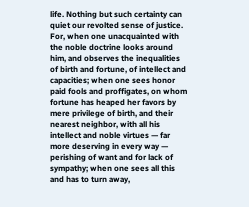life. Nothing but such certainty can quiet our revolted sense of justice. For, when one unacquainted with the noble doctrine looks around him, and observes the inequalities of birth and fortune, of intellect and capacities; when one sees honor paid fools and proffigates, on whom fortune has heaped her favors by mere privilege of birth, and their nearest neighbor, with all his intellect and noble virtues — far more deserving in every way — perishing of want and for lack of sympathy; when one sees all this and has to turn away,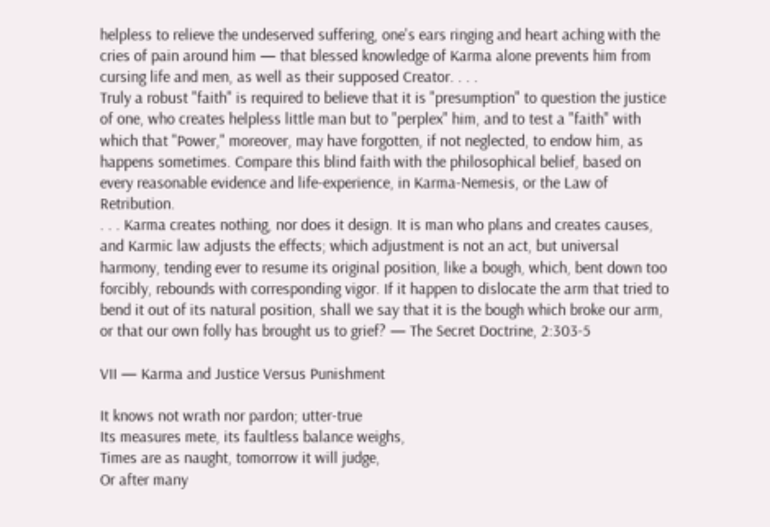helpless to relieve the undeserved suffering, one's ears ringing and heart aching with the cries of pain around him — that blessed knowledge of Karma alone prevents him from cursing life and men, as well as their supposed Creator. . . .
Truly a robust "faith" is required to believe that it is "presumption" to question the justice of one, who creates helpless little man but to "perplex" him, and to test a "faith" with which that "Power," moreover, may have forgotten, if not neglected, to endow him, as happens sometimes. Compare this blind faith with the philosophical belief, based on every reasonable evidence and life-experience, in Karma-Nemesis, or the Law of Retribution.
. . . Karma creates nothing, nor does it design. It is man who plans and creates causes, and Karmic law adjusts the effects; which adjustment is not an act, but universal harmony, tending ever to resume its original position, like a bough, which, bent down too forcibly, rebounds with corresponding vigor. If it happen to dislocate the arm that tried to bend it out of its natural position, shall we say that it is the bough which broke our arm, or that our own folly has brought us to grief? — The Secret Doctrine, 2:303-5

VII — Karma and Justice Versus Punishment

It knows not wrath nor pardon; utter-true
Its measures mete, its faultless balance weighs,
Times are as naught, tomorrow it will judge,
Or after many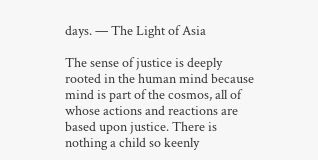days. — The Light of Asia

The sense of justice is deeply rooted in the human mind because mind is part of the cosmos, all of whose actions and reactions are based upon justice. There is nothing a child so keenly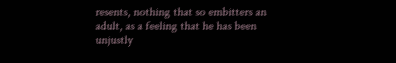resents, nothing that so embitters an adult, as a feeling that he has been unjustly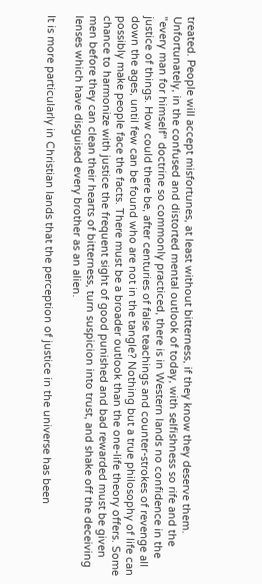treated. People will accept misfortunes, at least without bitterness, if they know they deserve them. Unfortunately, in the confused and distorted mental outlook of today, with selfishness so rife and the "every man for himself" doctrine so commonly practiced, there is in Western lands no confidence in the justice of things. How could there be, after centuries of false teachings and counter-strokes of revenge all down the ages, until few can be found who are not in the tangle? Nothing but a true philosophy of life can possibly make people face the facts. There must be a broader outlook than the one-life theory offers. Some chance to harmonize with justice the frequent sight of good punished and bad rewarded must be given men before they can clean their hearts of bitterness, turn suspicion into trust, and shake off the deceiving lenses which have disguised every brother as an alien.

It is more particularly in Christian lands that the perception of justice in the universe has been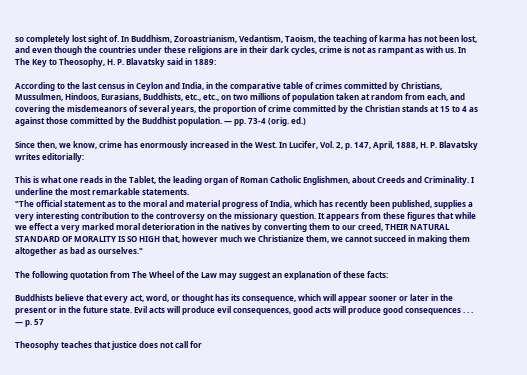so completely lost sight of. In Buddhism, Zoroastrianism, Vedantism, Taoism, the teaching of karma has not been lost, and even though the countries under these religions are in their dark cycles, crime is not as rampant as with us. In The Key to Theosophy, H. P. Blavatsky said in 1889:

According to the last census in Ceylon and India, in the comparative table of crimes committed by Christians, Mussulmen, Hindoos, Eurasians, Buddhists, etc., etc., on two millions of population taken at random from each, and covering the misdemeanors of several years, the proportion of crime committed by the Christian stands at 15 to 4 as against those committed by the Buddhist population. — pp. 73-4 (orig. ed.)

Since then, we know, crime has enormously increased in the West. In Lucifer, Vol. 2, p. 147, April, 1888, H. P. Blavatsky writes editorially:

This is what one reads in the Tablet, the leading organ of Roman Catholic Englishmen, about Creeds and Criminality. I underline the most remarkable statements.
"The official statement as to the moral and material progress of India, which has recently been published, supplies a very interesting contribution to the controversy on the missionary question. It appears from these figures that while we effect a very marked moral deterioration in the natives by converting them to our creed, THEIR NATURAL STANDARD OF MORALITY IS SO HIGH that, however much we Christianize them, we cannot succeed in making them altogether as bad as ourselves."

The following quotation from The Wheel of the Law may suggest an explanation of these facts:

Buddhists believe that every act, word, or thought has its consequence, which will appear sooner or later in the present or in the future state. Evil acts will produce evil consequences, good acts will produce good consequences . . . — p. 57

Theosophy teaches that justice does not call for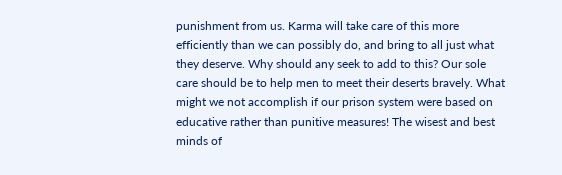punishment from us. Karma will take care of this more efficiently than we can possibly do, and bring to all just what they deserve. Why should any seek to add to this? Our sole care should be to help men to meet their deserts bravely. What might we not accomplish if our prison system were based on educative rather than punitive measures! The wisest and best minds of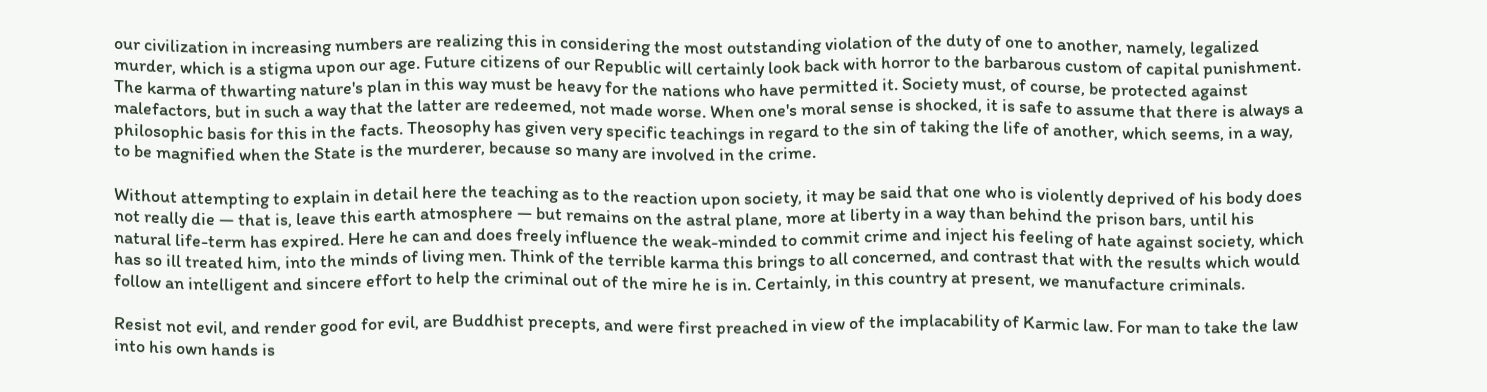our civilization in increasing numbers are realizing this in considering the most outstanding violation of the duty of one to another, namely, legalized murder, which is a stigma upon our age. Future citizens of our Republic will certainly look back with horror to the barbarous custom of capital punishment. The karma of thwarting nature's plan in this way must be heavy for the nations who have permitted it. Society must, of course, be protected against malefactors, but in such a way that the latter are redeemed, not made worse. When one's moral sense is shocked, it is safe to assume that there is always a philosophic basis for this in the facts. Theosophy has given very specific teachings in regard to the sin of taking the life of another, which seems, in a way, to be magnified when the State is the murderer, because so many are involved in the crime.

Without attempting to explain in detail here the teaching as to the reaction upon society, it may be said that one who is violently deprived of his body does not really die — that is, leave this earth atmosphere — but remains on the astral plane, more at liberty in a way than behind the prison bars, until his natural life-term has expired. Here he can and does freely influence the weak-minded to commit crime and inject his feeling of hate against society, which has so ill treated him, into the minds of living men. Think of the terrible karma this brings to all concerned, and contrast that with the results which would follow an intelligent and sincere effort to help the criminal out of the mire he is in. Certainly, in this country at present, we manufacture criminals.

Resist not evil, and render good for evil, are Buddhist precepts, and were first preached in view of the implacability of Karmic law. For man to take the law into his own hands is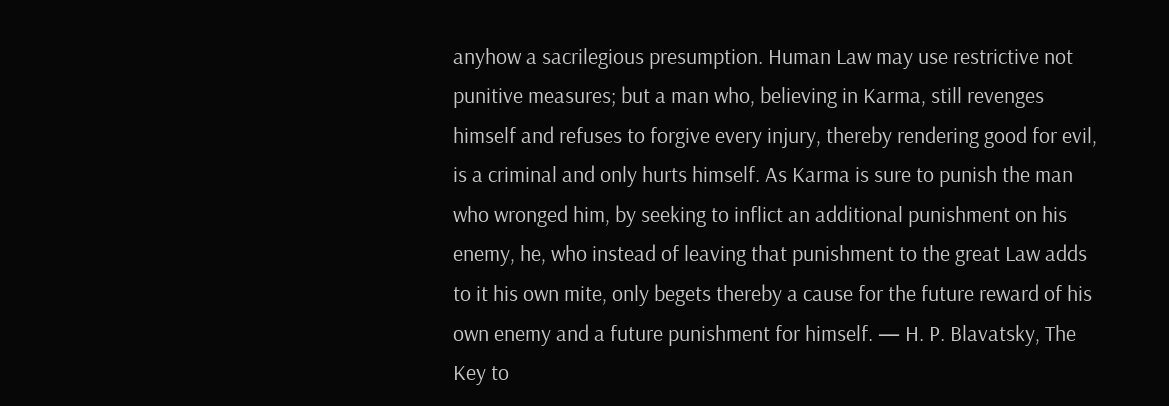anyhow a sacrilegious presumption. Human Law may use restrictive not punitive measures; but a man who, believing in Karma, still revenges himself and refuses to forgive every injury, thereby rendering good for evil, is a criminal and only hurts himself. As Karma is sure to punish the man who wronged him, by seeking to inflict an additional punishment on his enemy, he, who instead of leaving that punishment to the great Law adds to it his own mite, only begets thereby a cause for the future reward of his own enemy and a future punishment for himself. — H. P. Blavatsky, The Key to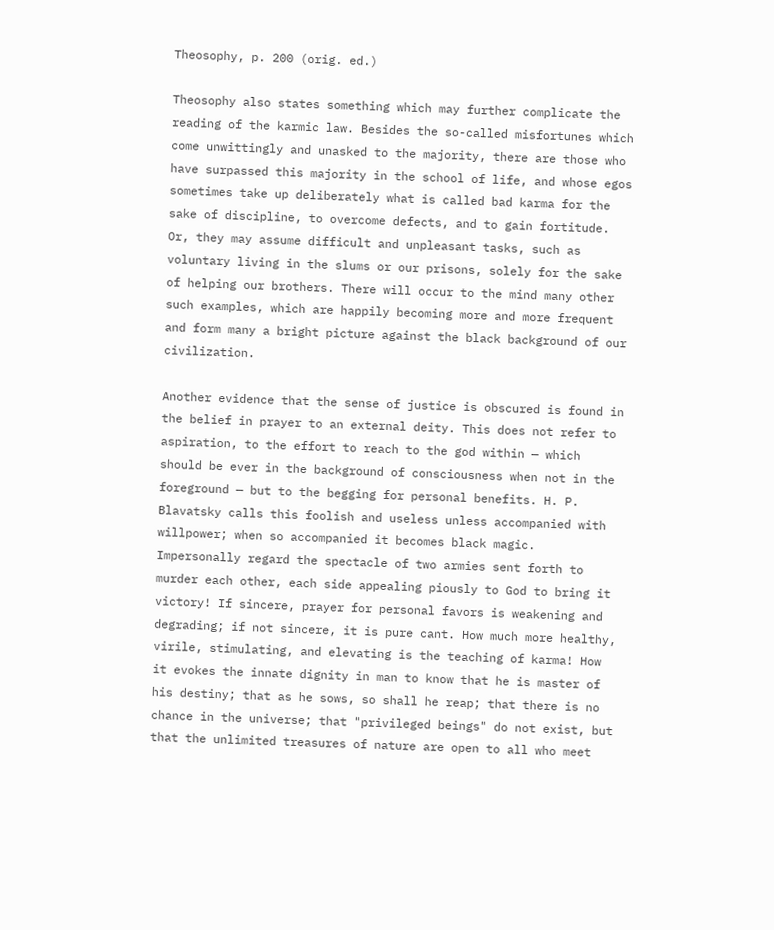Theosophy, p. 200 (orig. ed.)

Theosophy also states something which may further complicate the reading of the karmic law. Besides the so-called misfortunes which come unwittingly and unasked to the majority, there are those who have surpassed this majority in the school of life, and whose egos sometimes take up deliberately what is called bad karma for the sake of discipline, to overcome defects, and to gain fortitude. Or, they may assume difficult and unpleasant tasks, such as voluntary living in the slums or our prisons, solely for the sake of helping our brothers. There will occur to the mind many other such examples, which are happily becoming more and more frequent and form many a bright picture against the black background of our civilization.

Another evidence that the sense of justice is obscured is found in the belief in prayer to an external deity. This does not refer to aspiration, to the effort to reach to the god within — which should be ever in the background of consciousness when not in the foreground — but to the begging for personal benefits. H. P. Blavatsky calls this foolish and useless unless accompanied with willpower; when so accompanied it becomes black magic. Impersonally regard the spectacle of two armies sent forth to murder each other, each side appealing piously to God to bring it victory! If sincere, prayer for personal favors is weakening and degrading; if not sincere, it is pure cant. How much more healthy, virile, stimulating, and elevating is the teaching of karma! How it evokes the innate dignity in man to know that he is master of his destiny; that as he sows, so shall he reap; that there is no chance in the universe; that "privileged beings" do not exist, but that the unlimited treasures of nature are open to all who meet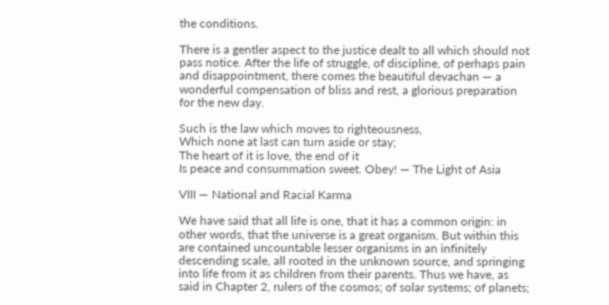the conditions.

There is a gentler aspect to the justice dealt to all which should not pass notice. After the life of struggle, of discipline, of perhaps pain and disappointment, there comes the beautiful devachan — a wonderful compensation of bliss and rest, a glorious preparation for the new day.

Such is the law which moves to righteousness,
Which none at last can turn aside or stay;
The heart of it is love, the end of it
Is peace and consummation sweet. Obey! — The Light of Asia

VIII — National and Racial Karma

We have said that all life is one, that it has a common origin: in other words, that the universe is a great organism. But within this are contained uncountable lesser organisms in an infinitely descending scale, all rooted in the unknown source, and springing into life from it as children from their parents. Thus we have, as said in Chapter 2, rulers of the cosmos; of solar systems; of planets;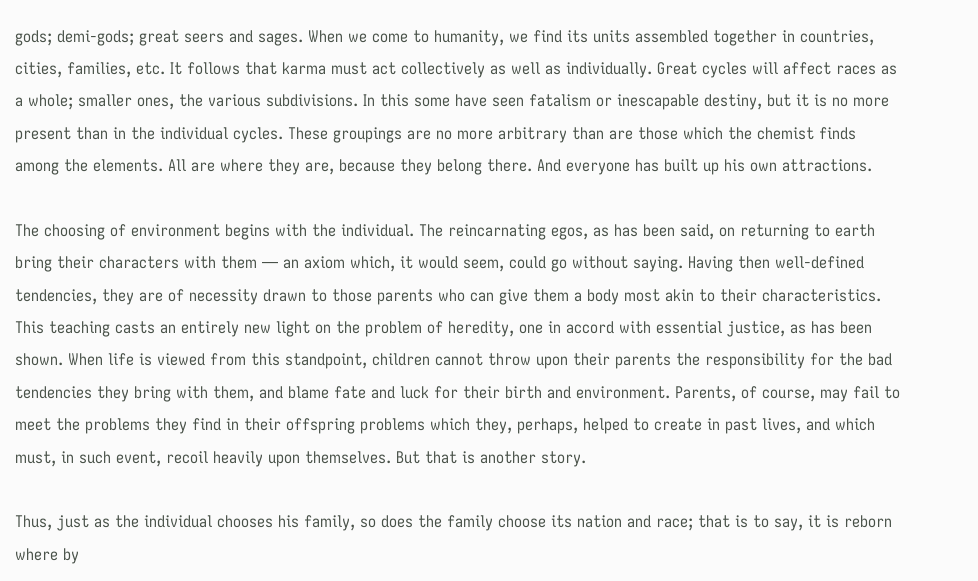gods; demi-gods; great seers and sages. When we come to humanity, we find its units assembled together in countries, cities, families, etc. It follows that karma must act collectively as well as individually. Great cycles will affect races as a whole; smaller ones, the various subdivisions. In this some have seen fatalism or inescapable destiny, but it is no more present than in the individual cycles. These groupings are no more arbitrary than are those which the chemist finds among the elements. All are where they are, because they belong there. And everyone has built up his own attractions.

The choosing of environment begins with the individual. The reincarnating egos, as has been said, on returning to earth bring their characters with them — an axiom which, it would seem, could go without saying. Having then well-defined tendencies, they are of necessity drawn to those parents who can give them a body most akin to their characteristics. This teaching casts an entirely new light on the problem of heredity, one in accord with essential justice, as has been shown. When life is viewed from this standpoint, children cannot throw upon their parents the responsibility for the bad tendencies they bring with them, and blame fate and luck for their birth and environment. Parents, of course, may fail to meet the problems they find in their offspring problems which they, perhaps, helped to create in past lives, and which must, in such event, recoil heavily upon themselves. But that is another story.

Thus, just as the individual chooses his family, so does the family choose its nation and race; that is to say, it is reborn where by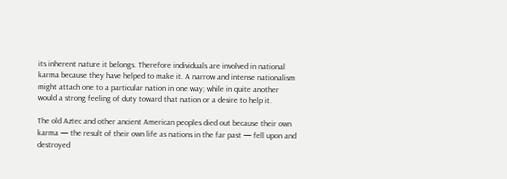its inherent nature it belongs. Therefore individuals are involved in national karma because they have helped to make it. A narrow and intense nationalism might attach one to a particular nation in one way; while in quite another would a strong feeling of duty toward that nation or a desire to help it.

The old Aztec and other ancient American peoples died out because their own karma — the result of their own life as nations in the far past — fell upon and destroyed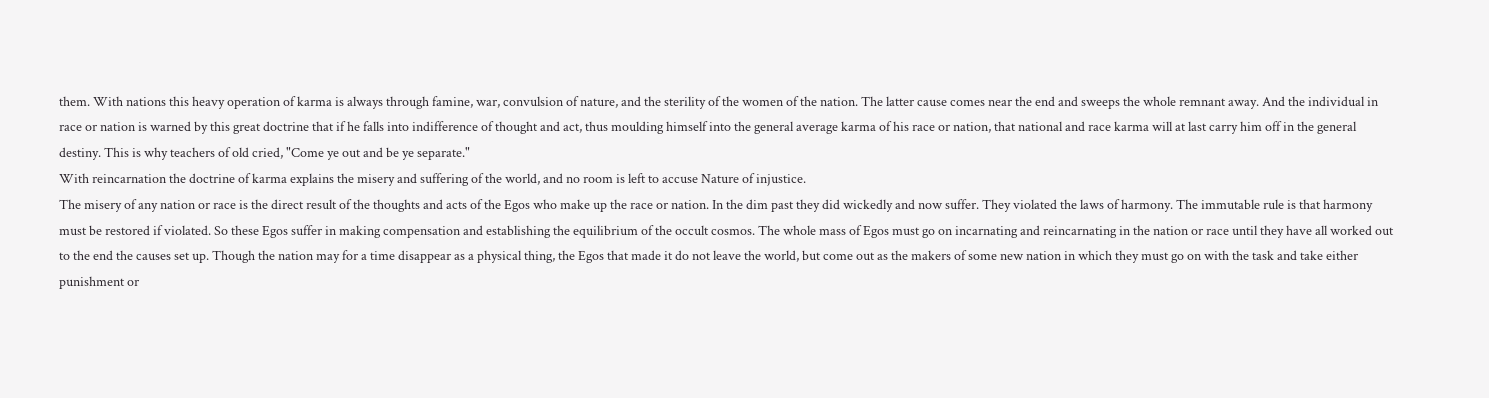them. With nations this heavy operation of karma is always through famine, war, convulsion of nature, and the sterility of the women of the nation. The latter cause comes near the end and sweeps the whole remnant away. And the individual in race or nation is warned by this great doctrine that if he falls into indifference of thought and act, thus moulding himself into the general average karma of his race or nation, that national and race karma will at last carry him off in the general destiny. This is why teachers of old cried, "Come ye out and be ye separate."
With reincarnation the doctrine of karma explains the misery and suffering of the world, and no room is left to accuse Nature of injustice.
The misery of any nation or race is the direct result of the thoughts and acts of the Egos who make up the race or nation. In the dim past they did wickedly and now suffer. They violated the laws of harmony. The immutable rule is that harmony must be restored if violated. So these Egos suffer in making compensation and establishing the equilibrium of the occult cosmos. The whole mass of Egos must go on incarnating and reincarnating in the nation or race until they have all worked out to the end the causes set up. Though the nation may for a time disappear as a physical thing, the Egos that made it do not leave the world, but come out as the makers of some new nation in which they must go on with the task and take either punishment or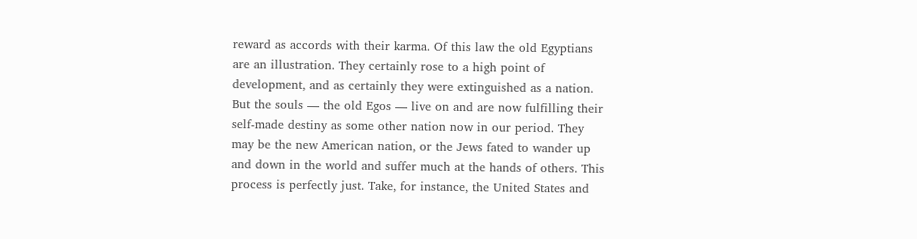reward as accords with their karma. Of this law the old Egyptians are an illustration. They certainly rose to a high point of development, and as certainly they were extinguished as a nation. But the souls — the old Egos — live on and are now fulfilling their self-made destiny as some other nation now in our period. They may be the new American nation, or the Jews fated to wander up and down in the world and suffer much at the hands of others. This process is perfectly just. Take, for instance, the United States and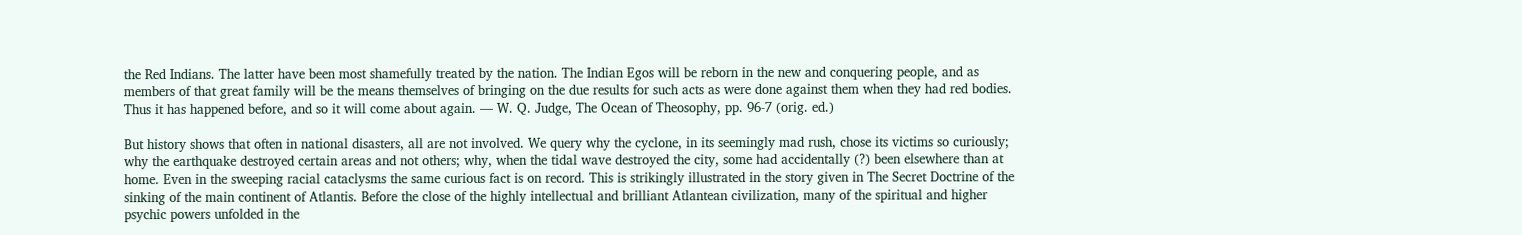the Red Indians. The latter have been most shamefully treated by the nation. The Indian Egos will be reborn in the new and conquering people, and as members of that great family will be the means themselves of bringing on the due results for such acts as were done against them when they had red bodies. Thus it has happened before, and so it will come about again. — W. Q. Judge, The Ocean of Theosophy, pp. 96-7 (orig. ed.)

But history shows that often in national disasters, all are not involved. We query why the cyclone, in its seemingly mad rush, chose its victims so curiously; why the earthquake destroyed certain areas and not others; why, when the tidal wave destroyed the city, some had accidentally (?) been elsewhere than at home. Even in the sweeping racial cataclysms the same curious fact is on record. This is strikingly illustrated in the story given in The Secret Doctrine of the sinking of the main continent of Atlantis. Before the close of the highly intellectual and brilliant Atlantean civilization, many of the spiritual and higher psychic powers unfolded in the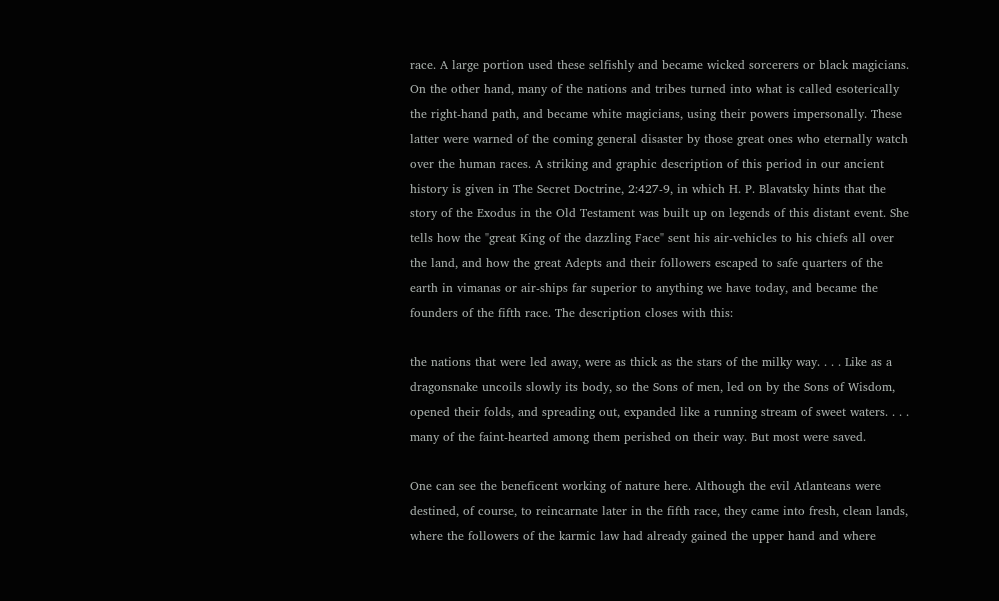race. A large portion used these selfishly and became wicked sorcerers or black magicians. On the other hand, many of the nations and tribes turned into what is called esoterically the right-hand path, and became white magicians, using their powers impersonally. These latter were warned of the coming general disaster by those great ones who eternally watch over the human races. A striking and graphic description of this period in our ancient history is given in The Secret Doctrine, 2:427-9, in which H. P. Blavatsky hints that the story of the Exodus in the Old Testament was built up on legends of this distant event. She tells how the "great King of the dazzling Face" sent his air-vehicles to his chiefs all over the land, and how the great Adepts and their followers escaped to safe quarters of the earth in vimanas or air-ships far superior to anything we have today, and became the founders of the fifth race. The description closes with this:

the nations that were led away, were as thick as the stars of the milky way. . . . Like as a dragonsnake uncoils slowly its body, so the Sons of men, led on by the Sons of Wisdom, opened their folds, and spreading out, expanded like a running stream of sweet waters. . . . many of the faint-hearted among them perished on their way. But most were saved.

One can see the beneficent working of nature here. Although the evil Atlanteans were destined, of course, to reincarnate later in the fifth race, they came into fresh, clean lands, where the followers of the karmic law had already gained the upper hand and where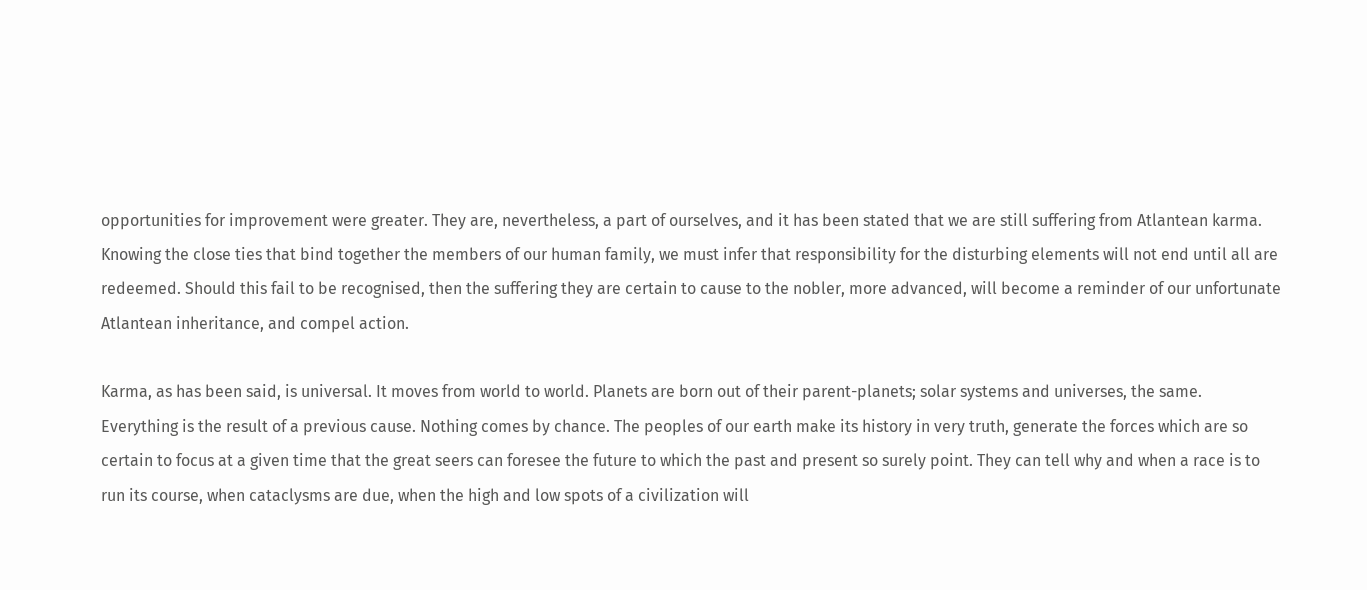opportunities for improvement were greater. They are, nevertheless, a part of ourselves, and it has been stated that we are still suffering from Atlantean karma. Knowing the close ties that bind together the members of our human family, we must infer that responsibility for the disturbing elements will not end until all are redeemed. Should this fail to be recognised, then the suffering they are certain to cause to the nobler, more advanced, will become a reminder of our unfortunate Atlantean inheritance, and compel action.

Karma, as has been said, is universal. It moves from world to world. Planets are born out of their parent-planets; solar systems and universes, the same. Everything is the result of a previous cause. Nothing comes by chance. The peoples of our earth make its history in very truth, generate the forces which are so certain to focus at a given time that the great seers can foresee the future to which the past and present so surely point. They can tell why and when a race is to run its course, when cataclysms are due, when the high and low spots of a civilization will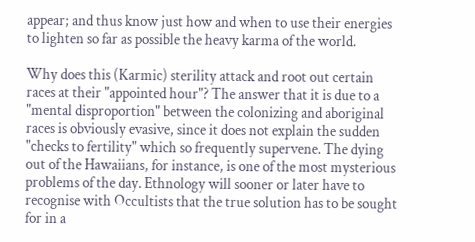appear; and thus know just how and when to use their energies to lighten so far as possible the heavy karma of the world.

Why does this (Karmic) sterility attack and root out certain races at their "appointed hour"? The answer that it is due to a "mental disproportion" between the colonizing and aboriginal races is obviously evasive, since it does not explain the sudden "checks to fertility" which so frequently supervene. The dying out of the Hawaiians, for instance, is one of the most mysterious problems of the day. Ethnology will sooner or later have to recognise with Occultists that the true solution has to be sought for in a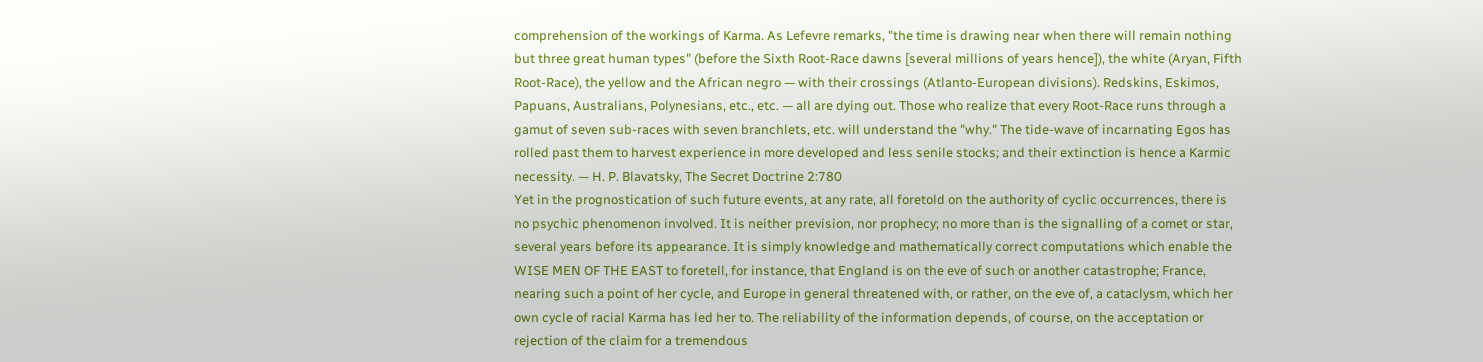comprehension of the workings of Karma. As Lefevre remarks, "the time is drawing near when there will remain nothing but three great human types" (before the Sixth Root-Race dawns [several millions of years hence]), the white (Aryan, Fifth Root-Race), the yellow and the African negro — with their crossings (Atlanto-European divisions). Redskins, Eskimos, Papuans, Australians, Polynesians, etc., etc. — all are dying out. Those who realize that every Root-Race runs through a gamut of seven sub-races with seven branchlets, etc. will understand the "why." The tide-wave of incarnating Egos has rolled past them to harvest experience in more developed and less senile stocks; and their extinction is hence a Karmic necessity. — H. P. Blavatsky, The Secret Doctrine 2:780
Yet in the prognostication of such future events, at any rate, all foretold on the authority of cyclic occurrences, there is no psychic phenomenon involved. It is neither prevision, nor prophecy; no more than is the signalling of a comet or star, several years before its appearance. It is simply knowledge and mathematically correct computations which enable the WISE MEN OF THE EAST to foretell, for instance, that England is on the eve of such or another catastrophe; France, nearing such a point of her cycle, and Europe in general threatened with, or rather, on the eve of, a cataclysm, which her own cycle of racial Karma has led her to. The reliability of the information depends, of course, on the acceptation or rejection of the claim for a tremendous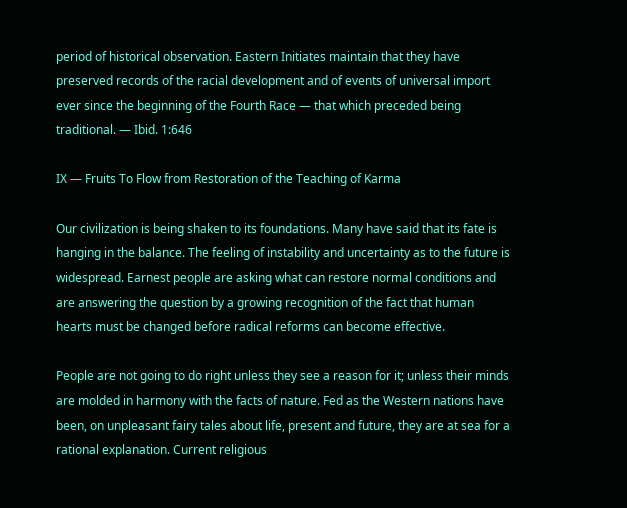period of historical observation. Eastern Initiates maintain that they have preserved records of the racial development and of events of universal import ever since the beginning of the Fourth Race — that which preceded being traditional. — Ibid. 1:646

IX — Fruits To Flow from Restoration of the Teaching of Karma

Our civilization is being shaken to its foundations. Many have said that its fate is hanging in the balance. The feeling of instability and uncertainty as to the future is widespread. Earnest people are asking what can restore normal conditions and are answering the question by a growing recognition of the fact that human hearts must be changed before radical reforms can become effective.

People are not going to do right unless they see a reason for it; unless their minds are molded in harmony with the facts of nature. Fed as the Western nations have been, on unpleasant fairy tales about life, present and future, they are at sea for a rational explanation. Current religious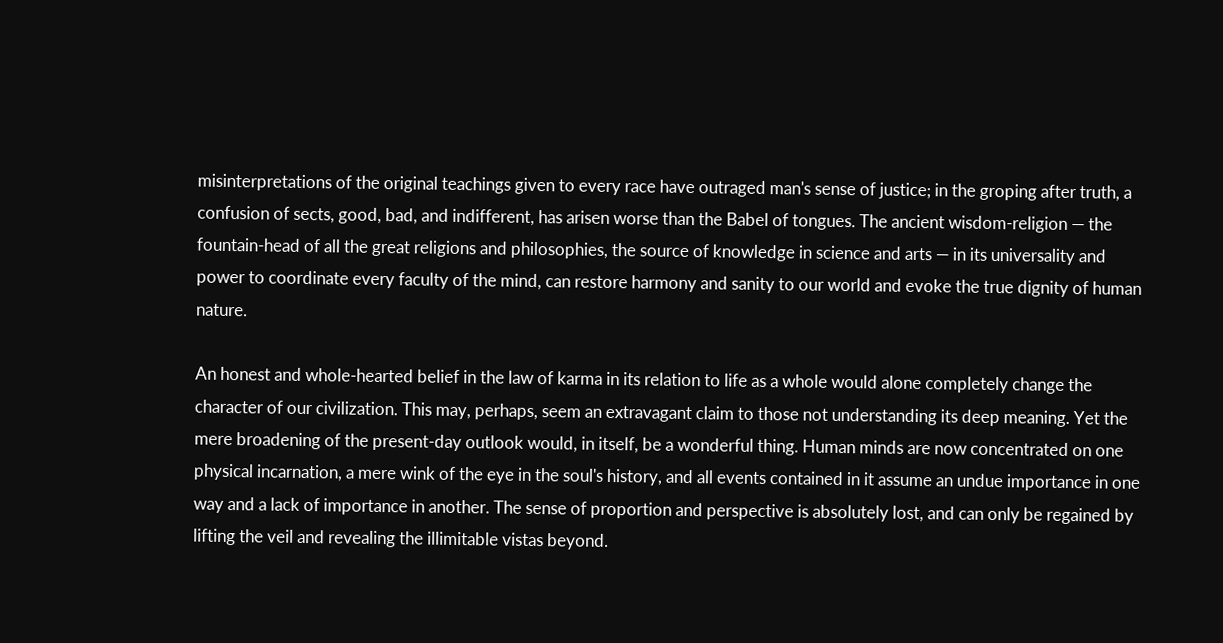misinterpretations of the original teachings given to every race have outraged man's sense of justice; in the groping after truth, a confusion of sects, good, bad, and indifferent, has arisen worse than the Babel of tongues. The ancient wisdom-religion — the fountain-head of all the great religions and philosophies, the source of knowledge in science and arts — in its universality and power to coordinate every faculty of the mind, can restore harmony and sanity to our world and evoke the true dignity of human nature.

An honest and whole-hearted belief in the law of karma in its relation to life as a whole would alone completely change the character of our civilization. This may, perhaps, seem an extravagant claim to those not understanding its deep meaning. Yet the mere broadening of the present-day outlook would, in itself, be a wonderful thing. Human minds are now concentrated on one physical incarnation, a mere wink of the eye in the soul's history, and all events contained in it assume an undue importance in one way and a lack of importance in another. The sense of proportion and perspective is absolutely lost, and can only be regained by lifting the veil and revealing the illimitable vistas beyond.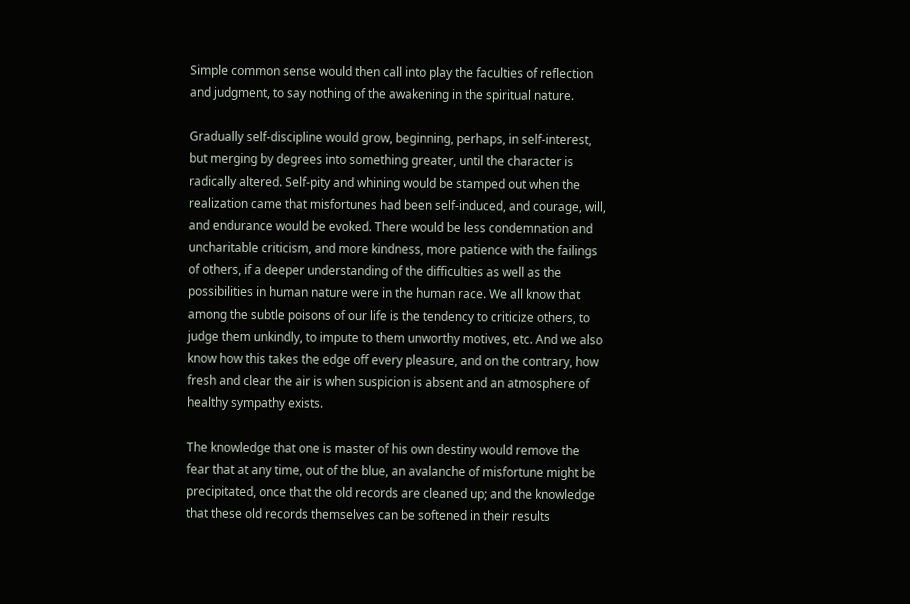Simple common sense would then call into play the faculties of reflection and judgment, to say nothing of the awakening in the spiritual nature.

Gradually self-discipline would grow, beginning, perhaps, in self-interest, but merging by degrees into something greater, until the character is radically altered. Self-pity and whining would be stamped out when the realization came that misfortunes had been self-induced, and courage, will, and endurance would be evoked. There would be less condemnation and uncharitable criticism, and more kindness, more patience with the failings of others, if a deeper understanding of the difficulties as well as the possibilities in human nature were in the human race. We all know that among the subtle poisons of our life is the tendency to criticize others, to judge them unkindly, to impute to them unworthy motives, etc. And we also know how this takes the edge off every pleasure, and on the contrary, how fresh and clear the air is when suspicion is absent and an atmosphere of healthy sympathy exists.

The knowledge that one is master of his own destiny would remove the fear that at any time, out of the blue, an avalanche of misfortune might be precipitated, once that the old records are cleaned up; and the knowledge that these old records themselves can be softened in their results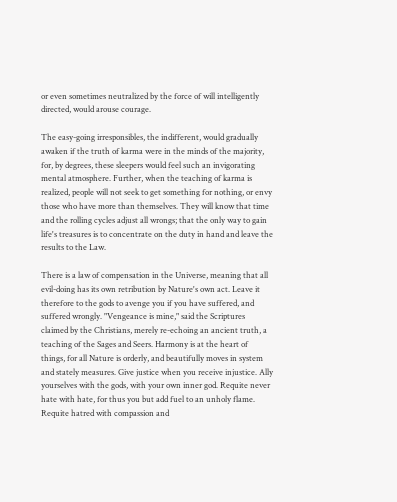or even sometimes neutralized by the force of will intelligently directed, would arouse courage.

The easy-going irresponsibles, the indifferent, would gradually awaken if the truth of karma were in the minds of the majority, for, by degrees, these sleepers would feel such an invigorating mental atmosphere. Further, when the teaching of karma is realized, people will not seek to get something for nothing, or envy those who have more than themselves. They will know that time and the rolling cycles adjust all wrongs; that the only way to gain life's treasures is to concentrate on the duty in hand and leave the results to the Law.

There is a law of compensation in the Universe, meaning that all evil-doing has its own retribution by Nature's own act. Leave it therefore to the gods to avenge you if you have suffered, and suffered wrongly. "Vengeance is mine," said the Scriptures claimed by the Christians, merely re-echoing an ancient truth, a teaching of the Sages and Seers. Harmony is at the heart of things, for all Nature is orderly, and beautifully moves in system and stately measures. Give justice when you receive injustice. Ally yourselves with the gods, with your own inner god. Requite never hate with hate, for thus you but add fuel to an unholy flame. Requite hatred with compassion and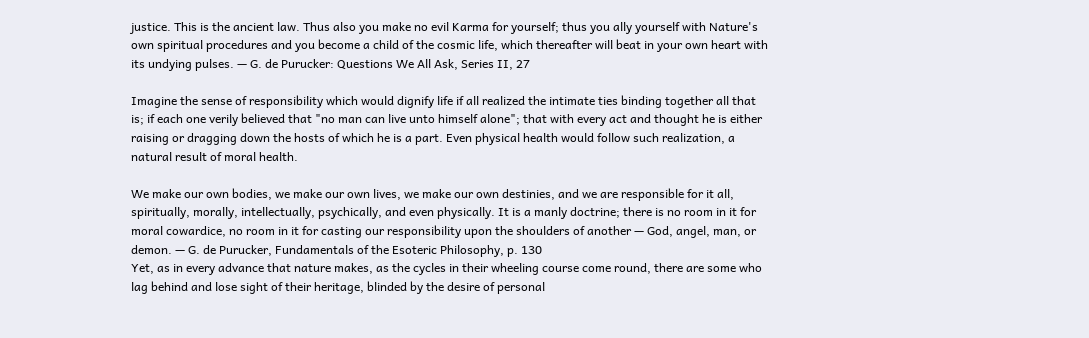justice. This is the ancient law. Thus also you make no evil Karma for yourself; thus you ally yourself with Nature's own spiritual procedures and you become a child of the cosmic life, which thereafter will beat in your own heart with its undying pulses. — G. de Purucker: Questions We All Ask, Series II, 27

Imagine the sense of responsibility which would dignify life if all realized the intimate ties binding together all that is; if each one verily believed that "no man can live unto himself alone"; that with every act and thought he is either raising or dragging down the hosts of which he is a part. Even physical health would follow such realization, a natural result of moral health.

We make our own bodies, we make our own lives, we make our own destinies, and we are responsible for it all, spiritually, morally, intellectually, psychically, and even physically. It is a manly doctrine; there is no room in it for moral cowardice, no room in it for casting our responsibility upon the shoulders of another — God, angel, man, or demon. — G. de Purucker, Fundamentals of the Esoteric Philosophy, p. 130
Yet, as in every advance that nature makes, as the cycles in their wheeling course come round, there are some who lag behind and lose sight of their heritage, blinded by the desire of personal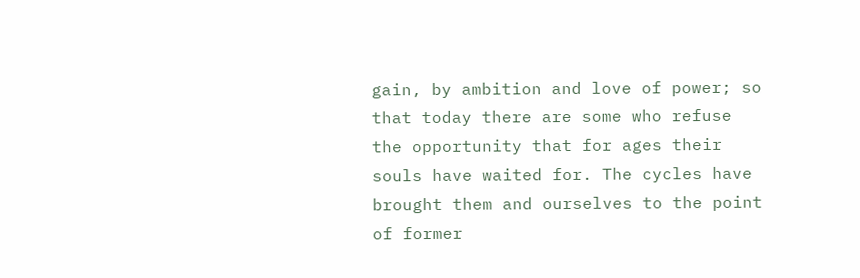gain, by ambition and love of power; so that today there are some who refuse the opportunity that for ages their souls have waited for. The cycles have brought them and ourselves to the point of former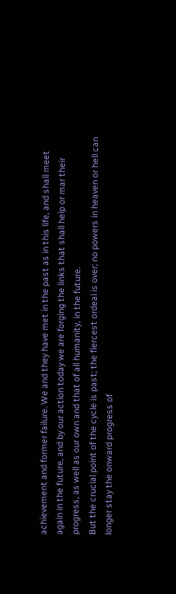achievement and former failure. We and they have met in the past as in this life, and shall meet again in the future, and by our action today we are forging the links that shall help or mar their progress, as well as our own and that of all humanity, in the future.
But the crucial point of the cycle is past; the fiercest ordeal is over; no powers in heaven or hell can longer stay the onward progress of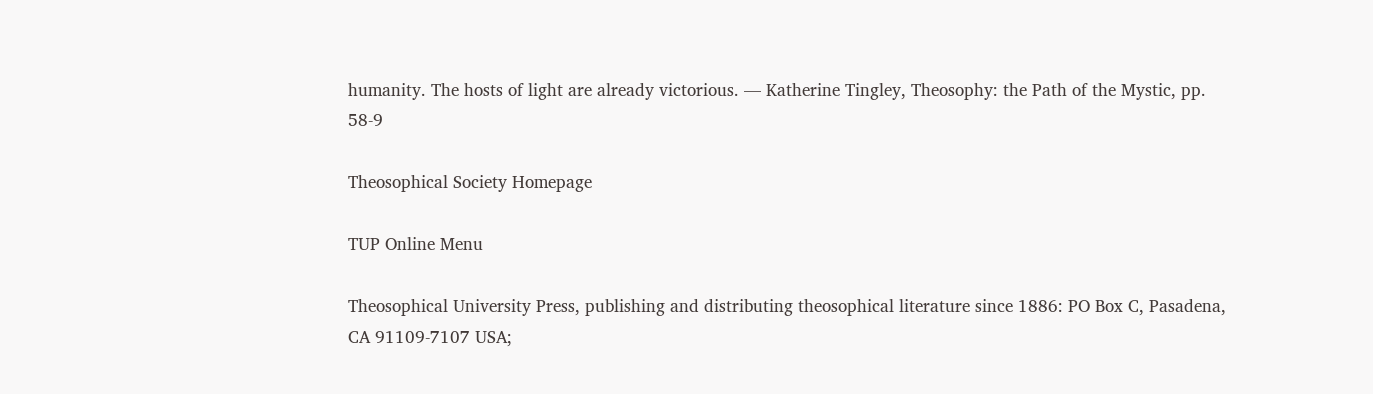humanity. The hosts of light are already victorious. — Katherine Tingley, Theosophy: the Path of the Mystic, pp. 58-9

Theosophical Society Homepage

TUP Online Menu

Theosophical University Press, publishing and distributing theosophical literature since 1886: PO Box C, Pasadena, CA 91109-7107 USA;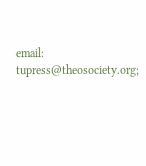email: tupress@theosociety.org;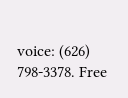voice: (626) 798-3378. Free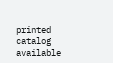printed catalog available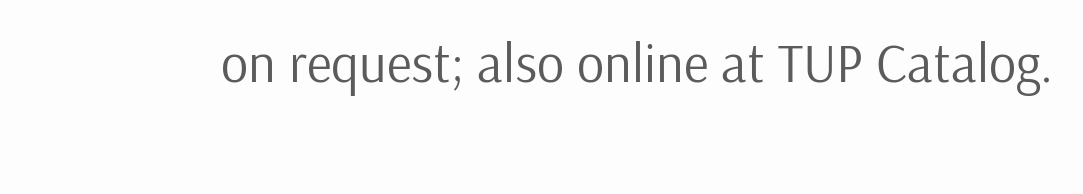on request; also online at TUP Catalog.